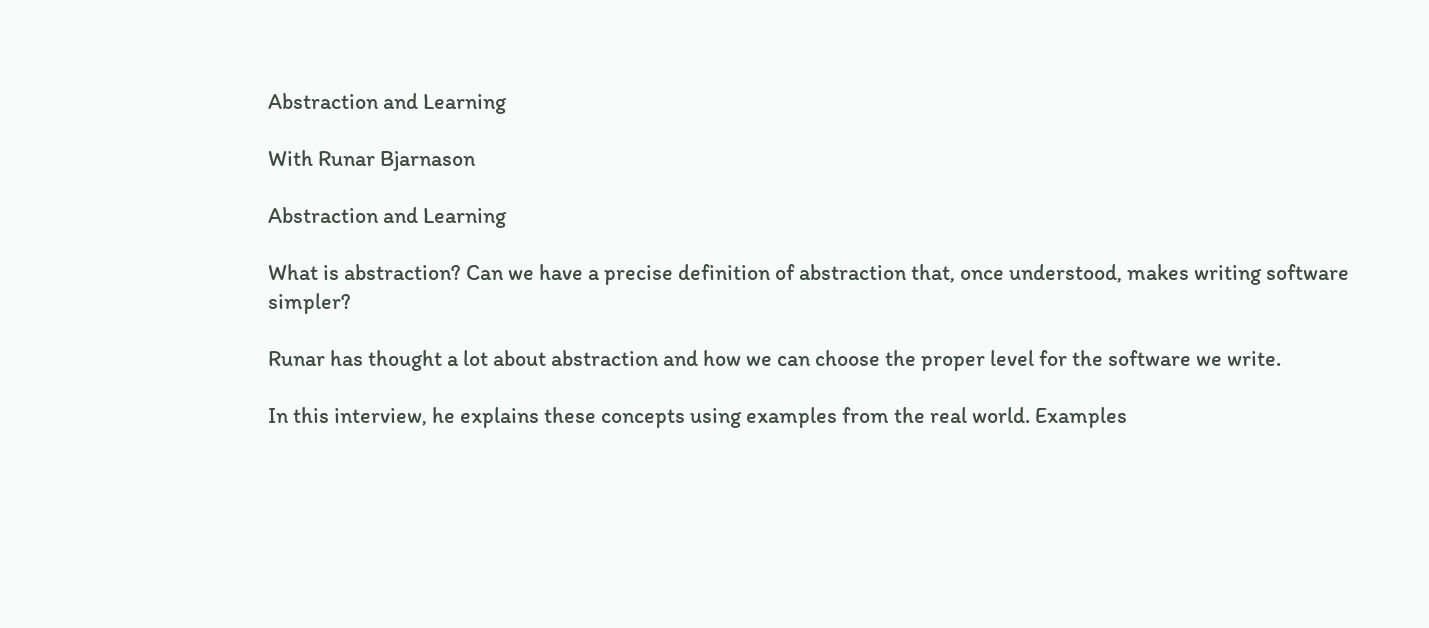Abstraction and Learning

With Runar Bjarnason

Abstraction and Learning

What is abstraction? Can we have a precise definition of abstraction that, once understood, makes writing software simpler?

Runar has thought a lot about abstraction and how we can choose the proper level for the software we write.

In this interview, he explains these concepts using examples from the real world. Examples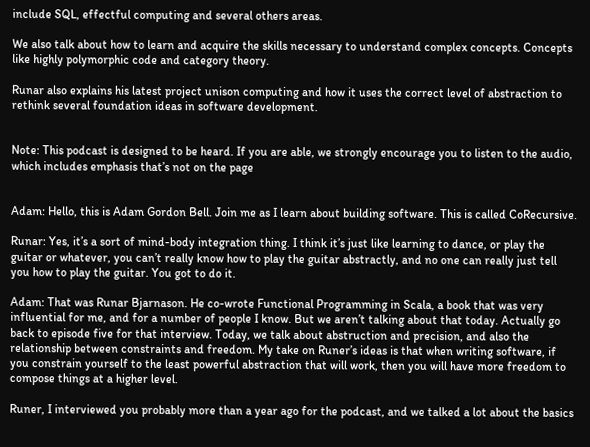include SQL, effectful computing and several others areas.

We also talk about how to learn and acquire the skills necessary to understand complex concepts. Concepts like highly polymorphic code and category theory.

Runar also explains his latest project unison computing and how it uses the correct level of abstraction to rethink several foundation ideas in software development.


Note: This podcast is designed to be heard. If you are able, we strongly encourage you to listen to the audio, which includes emphasis that’s not on the page


Adam: Hello, this is Adam Gordon Bell. Join me as I learn about building software. This is called CoRecursive.

Runar: Yes, it’s a sort of mind-body integration thing. I think it’s just like learning to dance, or play the guitar or whatever, you can’t really know how to play the guitar abstractly, and no one can really just tell you how to play the guitar. You got to do it.

Adam: That was Runar Bjarnason. He co-wrote Functional Programming in Scala, a book that was very influential for me, and for a number of people I know. But we aren’t talking about that today. Actually go back to episode five for that interview. Today, we talk about abstruction and precision, and also the relationship between constraints and freedom. My take on Runer’s ideas is that when writing software, if you constrain yourself to the least powerful abstraction that will work, then you will have more freedom to compose things at a higher level.

Runer, I interviewed you probably more than a year ago for the podcast, and we talked a lot about the basics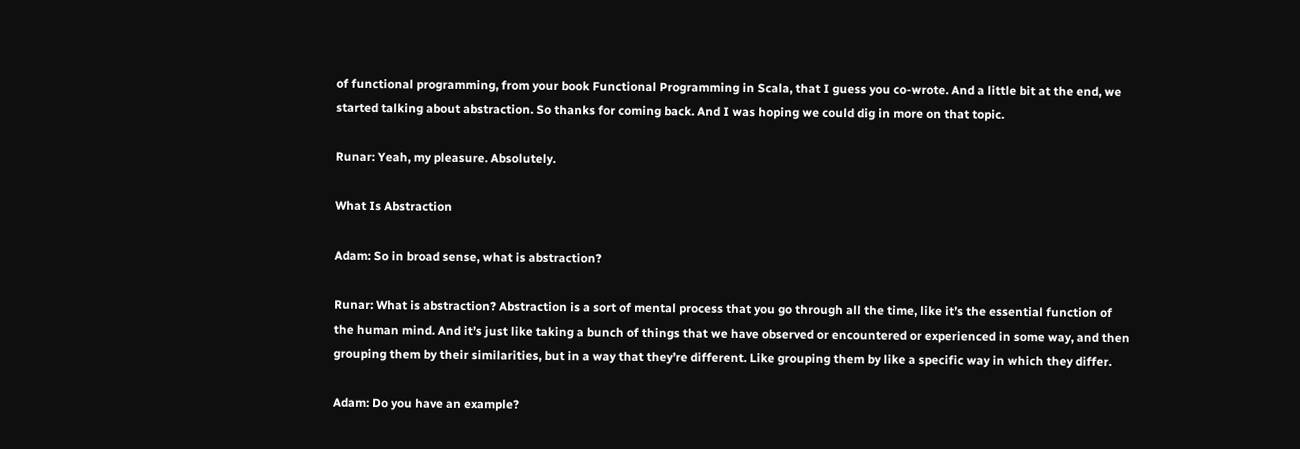of functional programming, from your book Functional Programming in Scala, that I guess you co-wrote. And a little bit at the end, we started talking about abstraction. So thanks for coming back. And I was hoping we could dig in more on that topic.

Runar: Yeah, my pleasure. Absolutely.

What Is Abstraction

Adam: So in broad sense, what is abstraction?

Runar: What is abstraction? Abstraction is a sort of mental process that you go through all the time, like it’s the essential function of the human mind. And it’s just like taking a bunch of things that we have observed or encountered or experienced in some way, and then grouping them by their similarities, but in a way that they’re different. Like grouping them by like a specific way in which they differ.

Adam: Do you have an example?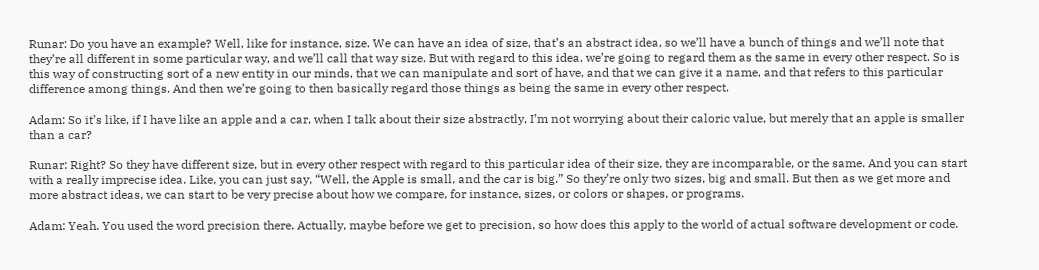Runar: Do you have an example? Well, like for instance, size. We can have an idea of size, that’s an abstract idea, so we’ll have a bunch of things and we’ll note that they’re all different in some particular way, and we’ll call that way size. But with regard to this idea, we’re going to regard them as the same in every other respect. So is this way of constructing sort of a new entity in our minds, that we can manipulate and sort of have, and that we can give it a name, and that refers to this particular difference among things. And then we’re going to then basically regard those things as being the same in every other respect.

Adam: So it’s like, if I have like an apple and a car, when I talk about their size abstractly, I’m not worrying about their caloric value, but merely that an apple is smaller than a car?

Runar: Right? So they have different size, but in every other respect with regard to this particular idea of their size, they are incomparable, or the same. And you can start with a really imprecise idea. Like, you can just say, “Well, the Apple is small, and the car is big.” So they’re only two sizes, big and small. But then as we get more and more abstract ideas, we can start to be very precise about how we compare, for instance, sizes, or colors or shapes, or programs.

Adam: Yeah. You used the word precision there. Actually, maybe before we get to precision, so how does this apply to the world of actual software development or code.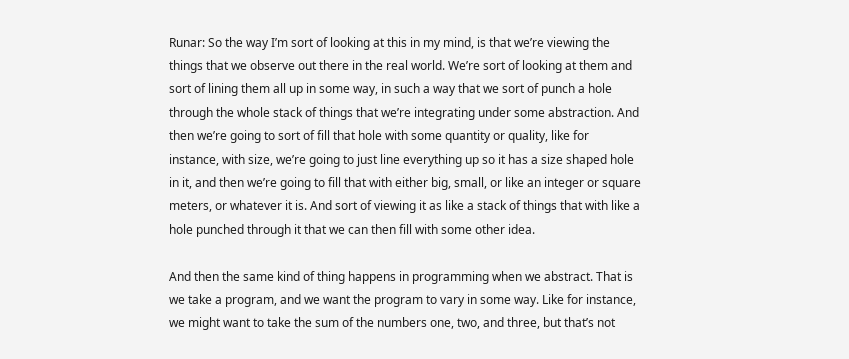Runar: So the way I’m sort of looking at this in my mind, is that we’re viewing the things that we observe out there in the real world. We’re sort of looking at them and sort of lining them all up in some way, in such a way that we sort of punch a hole through the whole stack of things that we’re integrating under some abstraction. And then we’re going to sort of fill that hole with some quantity or quality, like for instance, with size, we’re going to just line everything up so it has a size shaped hole in it, and then we’re going to fill that with either big, small, or like an integer or square meters, or whatever it is. And sort of viewing it as like a stack of things that with like a hole punched through it that we can then fill with some other idea.

And then the same kind of thing happens in programming when we abstract. That is we take a program, and we want the program to vary in some way. Like for instance, we might want to take the sum of the numbers one, two, and three, but that’s not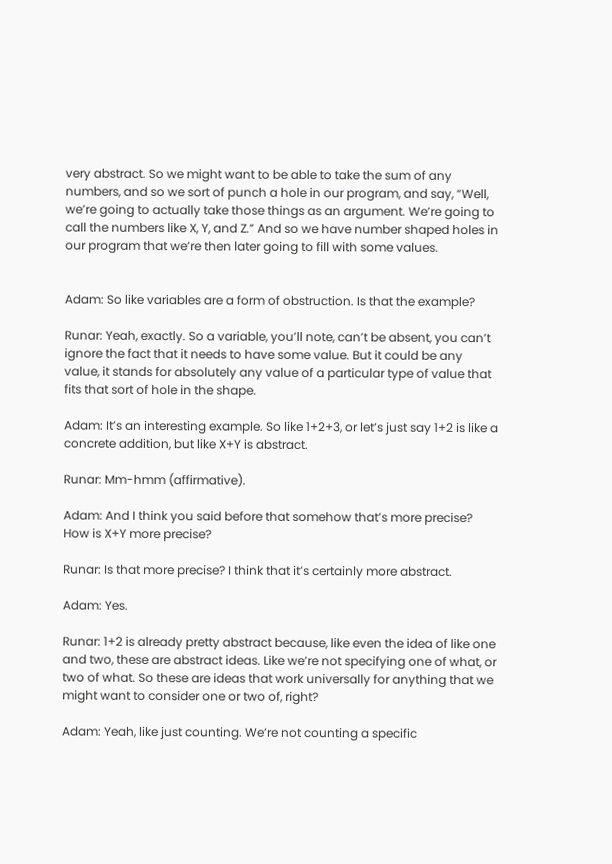very abstract. So we might want to be able to take the sum of any numbers, and so we sort of punch a hole in our program, and say, “Well, we’re going to actually take those things as an argument. We’re going to call the numbers like X, Y, and Z.” And so we have number shaped holes in our program that we’re then later going to fill with some values.


Adam: So like variables are a form of obstruction. Is that the example?

Runar: Yeah, exactly. So a variable, you’ll note, can’t be absent, you can’t ignore the fact that it needs to have some value. But it could be any value, it stands for absolutely any value of a particular type of value that fits that sort of hole in the shape.

Adam: It’s an interesting example. So like 1+2+3, or let’s just say 1+2 is like a concrete addition, but like X+Y is abstract.

Runar: Mm-hmm (affirmative).

Adam: And I think you said before that somehow that’s more precise? How is X+Y more precise?

Runar: Is that more precise? I think that it’s certainly more abstract.

Adam: Yes.

Runar: 1+2 is already pretty abstract because, like even the idea of like one and two, these are abstract ideas. Like we’re not specifying one of what, or two of what. So these are ideas that work universally for anything that we might want to consider one or two of, right?

Adam: Yeah, like just counting. We’re not counting a specific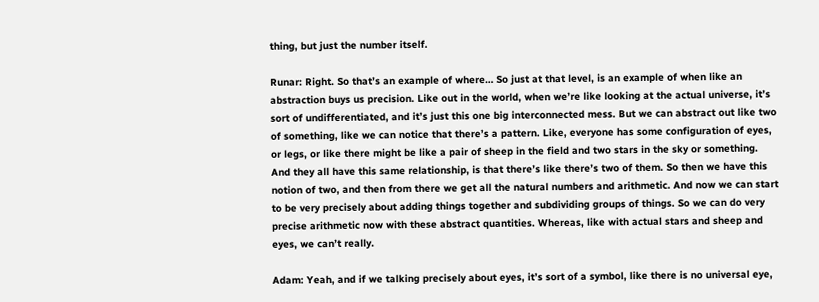thing, but just the number itself.

Runar: Right. So that’s an example of where… So just at that level, is an example of when like an abstraction buys us precision. Like out in the world, when we’re like looking at the actual universe, it’s sort of undifferentiated, and it’s just this one big interconnected mess. But we can abstract out like two of something, like we can notice that there’s a pattern. Like, everyone has some configuration of eyes, or legs, or like there might be like a pair of sheep in the field and two stars in the sky or something. And they all have this same relationship, is that there’s like there’s two of them. So then we have this notion of two, and then from there we get all the natural numbers and arithmetic. And now we can start to be very precisely about adding things together and subdividing groups of things. So we can do very precise arithmetic now with these abstract quantities. Whereas, like with actual stars and sheep and eyes, we can’t really.

Adam: Yeah, and if we talking precisely about eyes, it’s sort of a symbol, like there is no universal eye,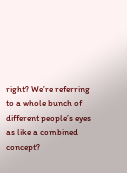right? We’re referring to a whole bunch of different people’s eyes as like a combined concept?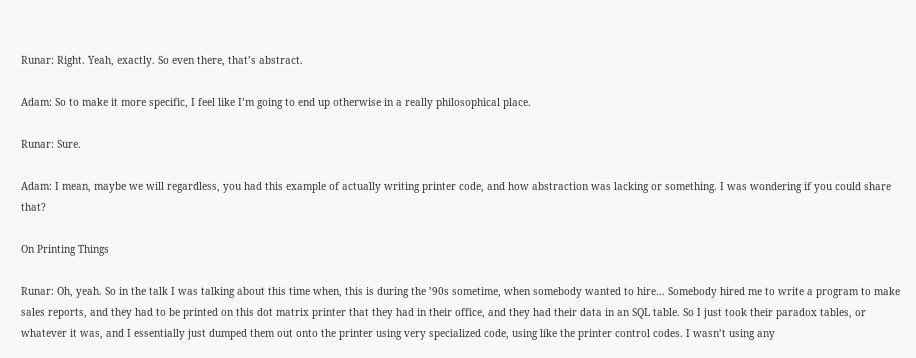Runar: Right. Yeah, exactly. So even there, that’s abstract.

Adam: So to make it more specific, I feel like I’m going to end up otherwise in a really philosophical place.

Runar: Sure.

Adam: I mean, maybe we will regardless, you had this example of actually writing printer code, and how abstraction was lacking or something. I was wondering if you could share that?

On Printing Things

Runar: Oh, yeah. So in the talk I was talking about this time when, this is during the ’90s sometime, when somebody wanted to hire… Somebody hired me to write a program to make sales reports, and they had to be printed on this dot matrix printer that they had in their office, and they had their data in an SQL table. So I just took their paradox tables, or whatever it was, and I essentially just dumped them out onto the printer using very specialized code, using like the printer control codes. I wasn’t using any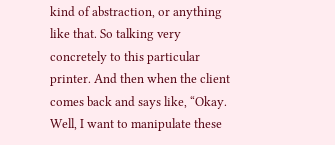kind of abstraction, or anything like that. So talking very concretely to this particular printer. And then when the client comes back and says like, “Okay. Well, I want to manipulate these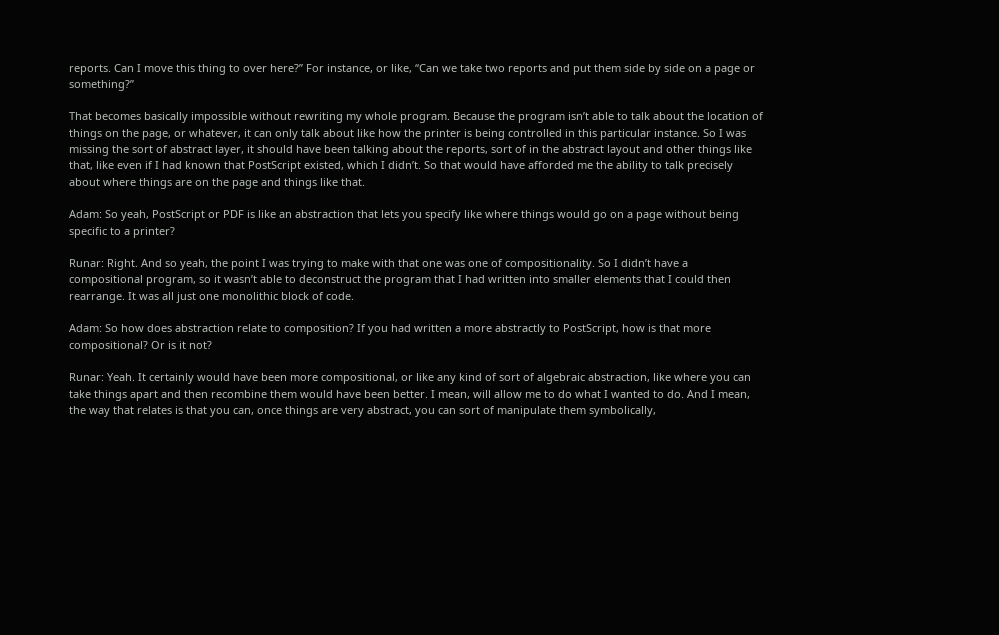reports. Can I move this thing to over here?” For instance, or like, “Can we take two reports and put them side by side on a page or something?”

That becomes basically impossible without rewriting my whole program. Because the program isn’t able to talk about the location of things on the page, or whatever, it can only talk about like how the printer is being controlled in this particular instance. So I was missing the sort of abstract layer, it should have been talking about the reports, sort of in the abstract layout and other things like that, like even if I had known that PostScript existed, which I didn’t. So that would have afforded me the ability to talk precisely about where things are on the page and things like that.

Adam: So yeah, PostScript or PDF is like an abstraction that lets you specify like where things would go on a page without being specific to a printer?

Runar: Right. And so yeah, the point I was trying to make with that one was one of compositionality. So I didn’t have a compositional program, so it wasn’t able to deconstruct the program that I had written into smaller elements that I could then rearrange. It was all just one monolithic block of code.

Adam: So how does abstraction relate to composition? If you had written a more abstractly to PostScript, how is that more compositional? Or is it not?

Runar: Yeah. It certainly would have been more compositional, or like any kind of sort of algebraic abstraction, like where you can take things apart and then recombine them would have been better. I mean, will allow me to do what I wanted to do. And I mean, the way that relates is that you can, once things are very abstract, you can sort of manipulate them symbolically,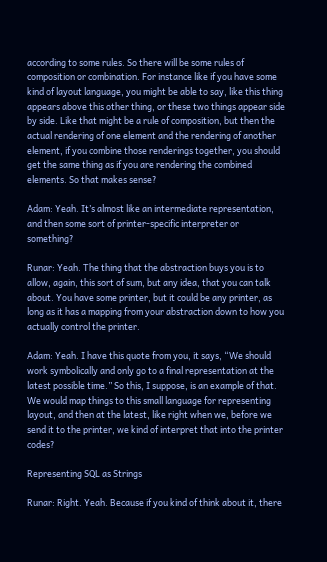according to some rules. So there will be some rules of composition or combination. For instance like if you have some kind of layout language, you might be able to say, like this thing appears above this other thing, or these two things appear side by side. Like that might be a rule of composition, but then the actual rendering of one element and the rendering of another element, if you combine those renderings together, you should get the same thing as if you are rendering the combined elements. So that makes sense?

Adam: Yeah. It’s almost like an intermediate representation, and then some sort of printer-specific interpreter or something?

Runar: Yeah. The thing that the abstraction buys you is to allow, again, this sort of sum, but any idea, that you can talk about. You have some printer, but it could be any printer, as long as it has a mapping from your abstraction down to how you actually control the printer.

Adam: Yeah. I have this quote from you, it says, “We should work symbolically and only go to a final representation at the latest possible time.” So this, I suppose, is an example of that. We would map things to this small language for representing layout, and then at the latest, like right when we, before we send it to the printer, we kind of interpret that into the printer codes?

Representing SQL as Strings

Runar: Right. Yeah. Because if you kind of think about it, there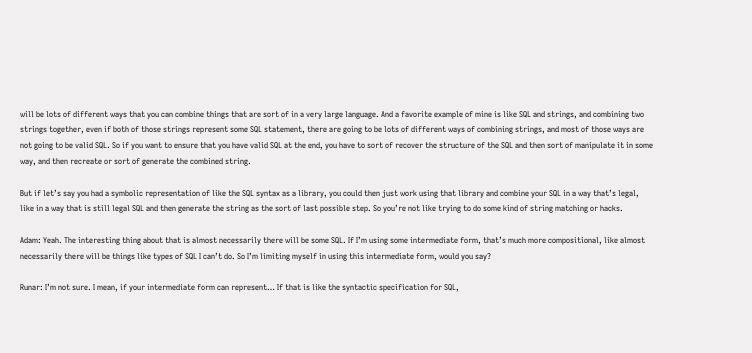will be lots of different ways that you can combine things that are sort of in a very large language. And a favorite example of mine is like SQL and strings, and combining two strings together, even if both of those strings represent some SQL statement, there are going to be lots of different ways of combining strings, and most of those ways are not going to be valid SQL. So if you want to ensure that you have valid SQL at the end, you have to sort of recover the structure of the SQL and then sort of manipulate it in some way, and then recreate or sort of generate the combined string.

But if let’s say you had a symbolic representation of like the SQL syntax as a library, you could then just work using that library and combine your SQL in a way that’s legal, like in a way that is still legal SQL and then generate the string as the sort of last possible step. So you’re not like trying to do some kind of string matching or hacks.

Adam: Yeah. The interesting thing about that is almost necessarily there will be some SQL. If I’m using some intermediate form, that’s much more compositional, like almost necessarily there will be things like types of SQL I can’t do. So I’m limiting myself in using this intermediate form, would you say?

Runar: I’m not sure. I mean, if your intermediate form can represent… If that is like the syntactic specification for SQL,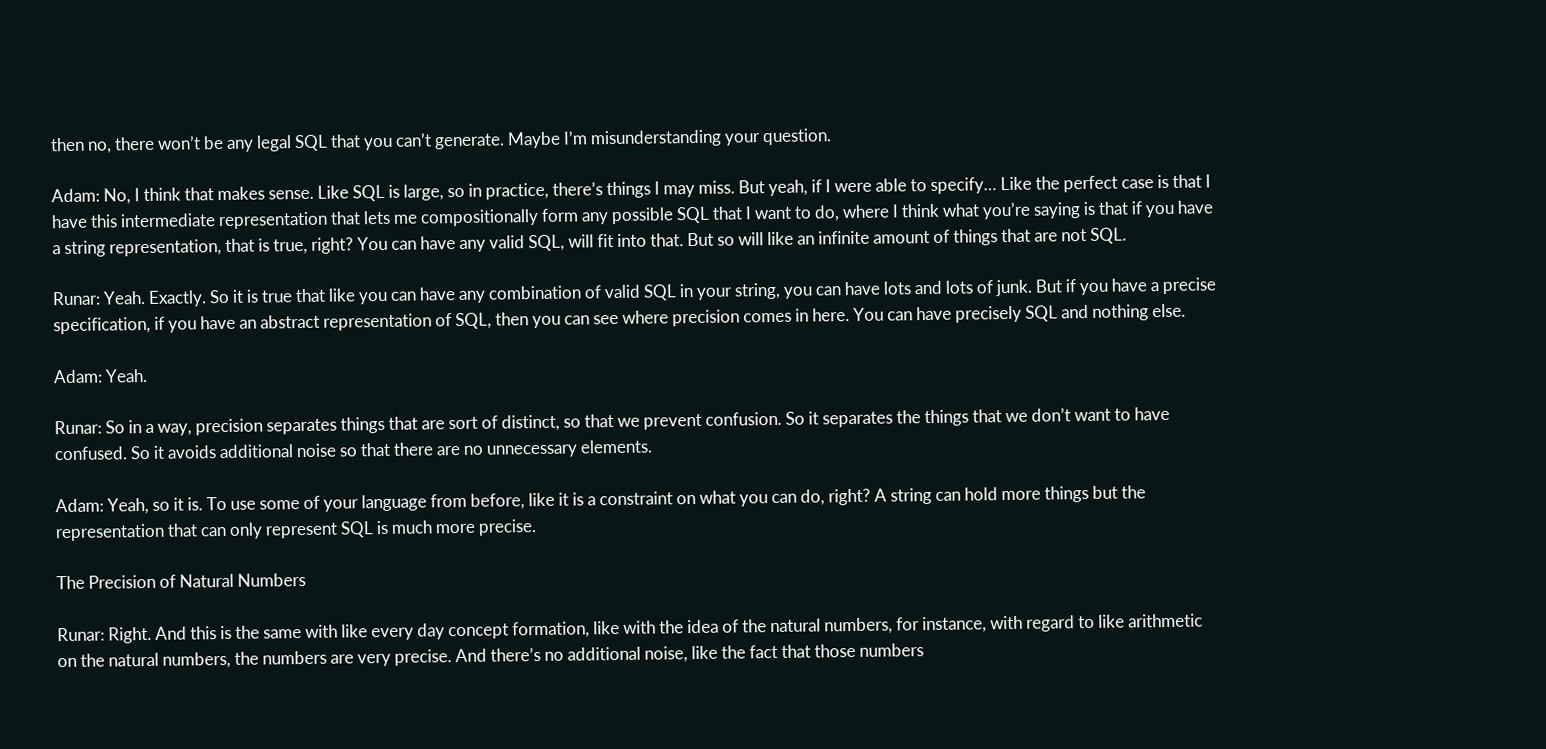then no, there won’t be any legal SQL that you can’t generate. Maybe I’m misunderstanding your question.

Adam: No, I think that makes sense. Like SQL is large, so in practice, there’s things I may miss. But yeah, if I were able to specify… Like the perfect case is that I have this intermediate representation that lets me compositionally form any possible SQL that I want to do, where I think what you’re saying is that if you have a string representation, that is true, right? You can have any valid SQL, will fit into that. But so will like an infinite amount of things that are not SQL.

Runar: Yeah. Exactly. So it is true that like you can have any combination of valid SQL in your string, you can have lots and lots of junk. But if you have a precise specification, if you have an abstract representation of SQL, then you can see where precision comes in here. You can have precisely SQL and nothing else.

Adam: Yeah.

Runar: So in a way, precision separates things that are sort of distinct, so that we prevent confusion. So it separates the things that we don’t want to have confused. So it avoids additional noise so that there are no unnecessary elements.

Adam: Yeah, so it is. To use some of your language from before, like it is a constraint on what you can do, right? A string can hold more things but the representation that can only represent SQL is much more precise.

The Precision of Natural Numbers

Runar: Right. And this is the same with like every day concept formation, like with the idea of the natural numbers, for instance, with regard to like arithmetic on the natural numbers, the numbers are very precise. And there’s no additional noise, like the fact that those numbers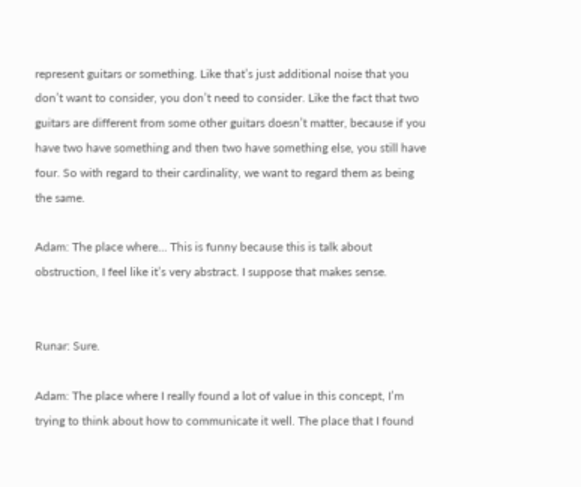represent guitars or something. Like that’s just additional noise that you don’t want to consider, you don’t need to consider. Like the fact that two guitars are different from some other guitars doesn’t matter, because if you have two have something and then two have something else, you still have four. So with regard to their cardinality, we want to regard them as being the same.

Adam: The place where… This is funny because this is talk about obstruction, I feel like it’s very abstract. I suppose that makes sense.


Runar: Sure.

Adam: The place where I really found a lot of value in this concept, I’m trying to think about how to communicate it well. The place that I found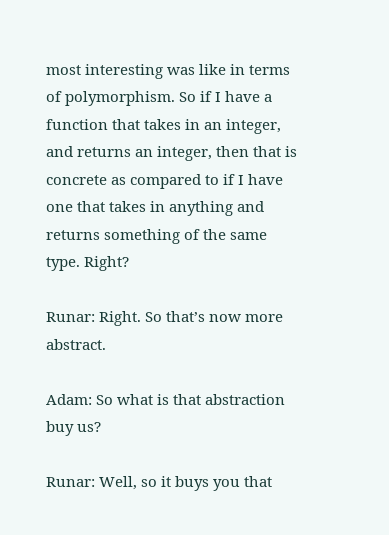most interesting was like in terms of polymorphism. So if I have a function that takes in an integer, and returns an integer, then that is concrete as compared to if I have one that takes in anything and returns something of the same type. Right?

Runar: Right. So that’s now more abstract.

Adam: So what is that abstraction buy us?

Runar: Well, so it buys you that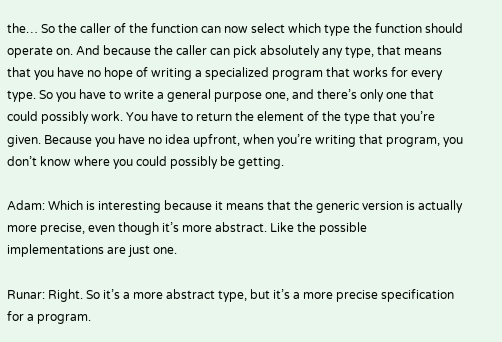the… So the caller of the function can now select which type the function should operate on. And because the caller can pick absolutely any type, that means that you have no hope of writing a specialized program that works for every type. So you have to write a general purpose one, and there’s only one that could possibly work. You have to return the element of the type that you’re given. Because you have no idea upfront, when you’re writing that program, you don’t know where you could possibly be getting.

Adam: Which is interesting because it means that the generic version is actually more precise, even though it’s more abstract. Like the possible implementations are just one.

Runar: Right. So it’s a more abstract type, but it’s a more precise specification for a program.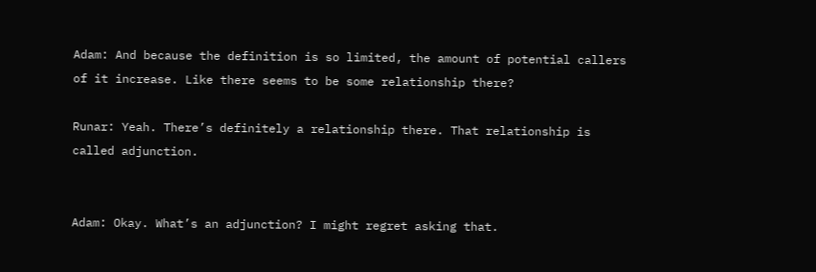Adam: And because the definition is so limited, the amount of potential callers of it increase. Like there seems to be some relationship there?

Runar: Yeah. There’s definitely a relationship there. That relationship is called adjunction.


Adam: Okay. What’s an adjunction? I might regret asking that.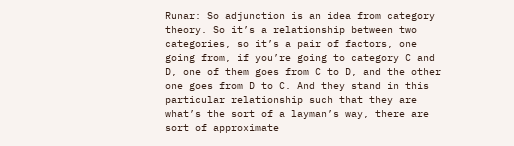Runar: So adjunction is an idea from category theory. So it’s a relationship between two categories, so it’s a pair of factors, one going from, if you’re going to category C and D, one of them goes from C to D, and the other one goes from D to C. And they stand in this particular relationship such that they are what’s the sort of a layman’s way, there are sort of approximate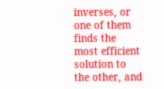inverses, or one of them finds the most efficient solution to the other, and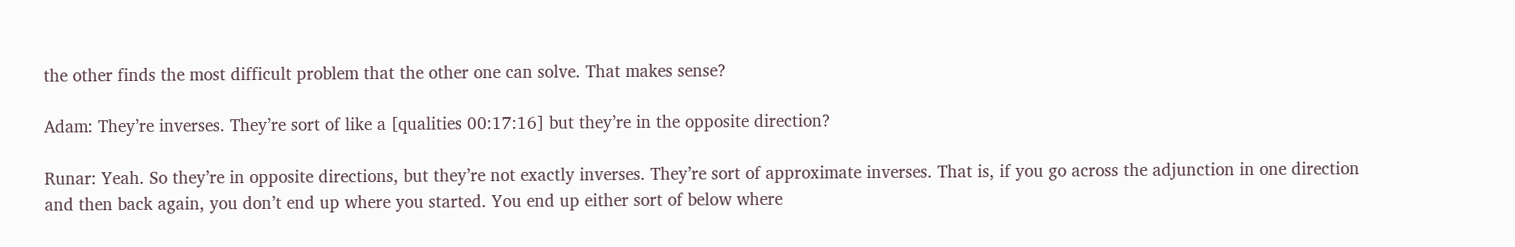the other finds the most difficult problem that the other one can solve. That makes sense?

Adam: They’re inverses. They’re sort of like a [qualities 00:17:16] but they’re in the opposite direction?

Runar: Yeah. So they’re in opposite directions, but they’re not exactly inverses. They’re sort of approximate inverses. That is, if you go across the adjunction in one direction and then back again, you don’t end up where you started. You end up either sort of below where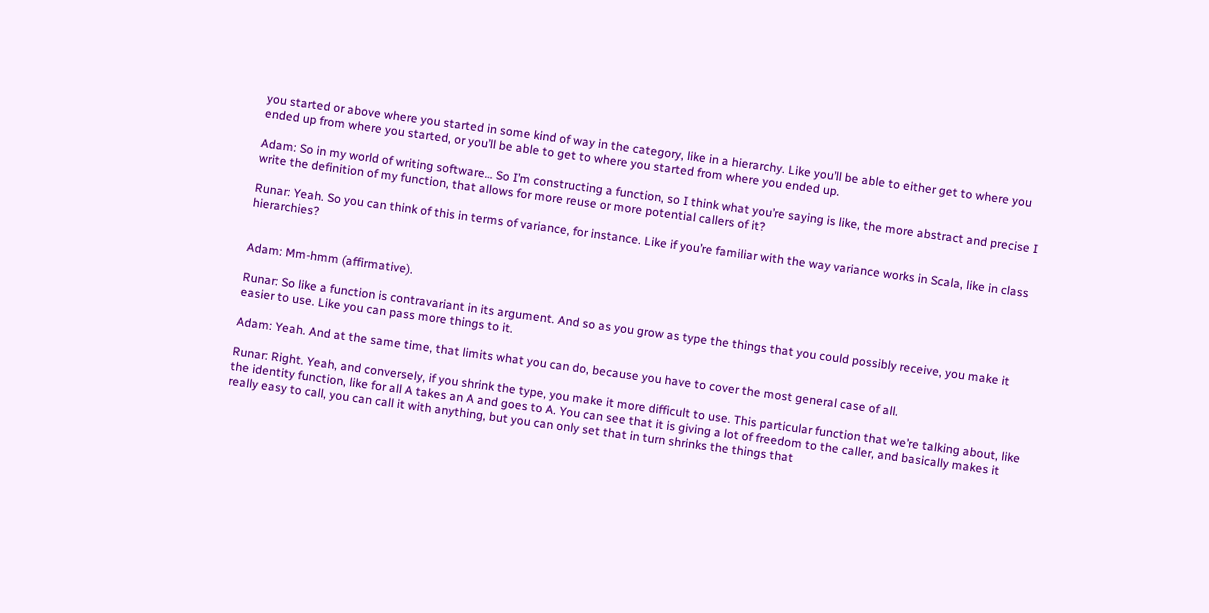you started or above where you started in some kind of way in the category, like in a hierarchy. Like you’ll be able to either get to where you ended up from where you started, or you’ll be able to get to where you started from where you ended up.

Adam: So in my world of writing software… So I’m constructing a function, so I think what you’re saying is like, the more abstract and precise I write the definition of my function, that allows for more reuse or more potential callers of it?

Runar: Yeah. So you can think of this in terms of variance, for instance. Like if you’re familiar with the way variance works in Scala, like in class hierarchies?


Adam: Mm-hmm (affirmative).

Runar: So like a function is contravariant in its argument. And so as you grow as type the things that you could possibly receive, you make it easier to use. Like you can pass more things to it.

Adam: Yeah. And at the same time, that limits what you can do, because you have to cover the most general case of all.

Runar: Right. Yeah, and conversely, if you shrink the type, you make it more difficult to use. This particular function that we’re talking about, like the identity function, like for all A takes an A and goes to A. You can see that it is giving a lot of freedom to the caller, and basically makes it really easy to call, you can call it with anything, but you can only set that in turn shrinks the things that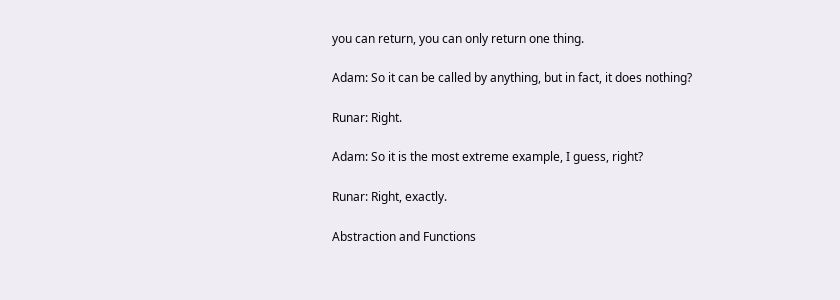you can return, you can only return one thing.

Adam: So it can be called by anything, but in fact, it does nothing?

Runar: Right.

Adam: So it is the most extreme example, I guess, right?

Runar: Right, exactly.

Abstraction and Functions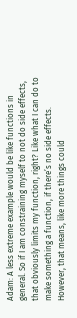Adam: A less extreme example would be like functions in general. So if I am constraining myself to not do side effects, that obviously limits my function, right? Like what I can do to make something a function, if there’s no side effects. However, that means, like more things could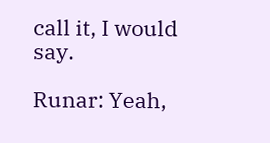call it, I would say.

Runar: Yeah,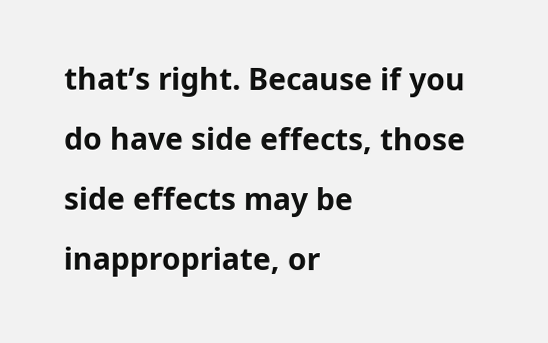that’s right. Because if you do have side effects, those side effects may be inappropriate, or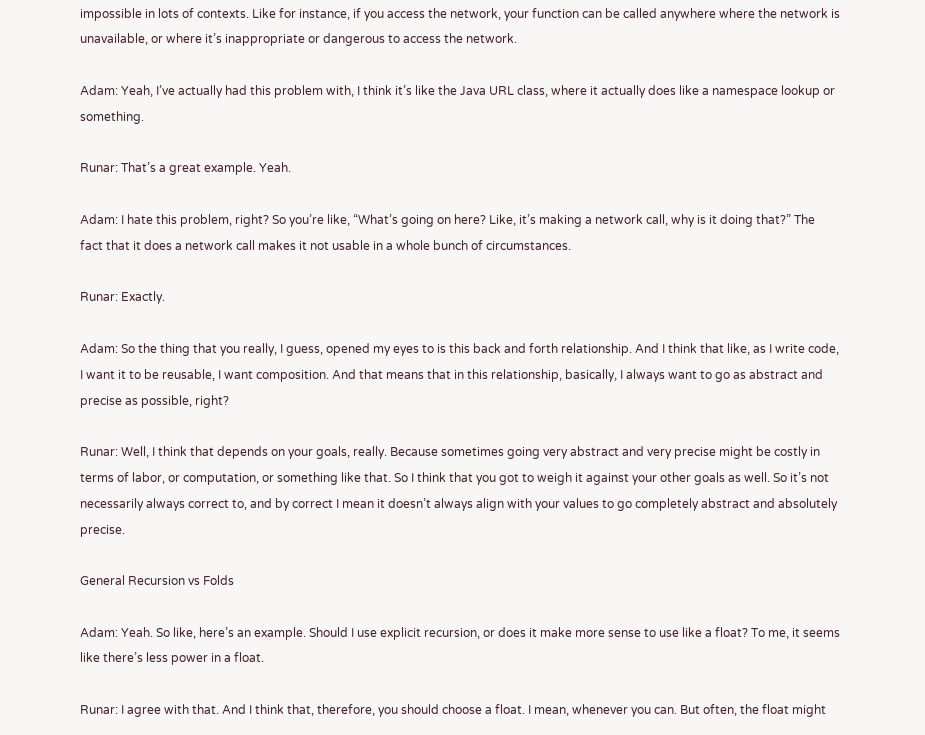impossible in lots of contexts. Like for instance, if you access the network, your function can be called anywhere where the network is unavailable, or where it’s inappropriate or dangerous to access the network.

Adam: Yeah, I’ve actually had this problem with, I think it’s like the Java URL class, where it actually does like a namespace lookup or something.

Runar: That’s a great example. Yeah.

Adam: I hate this problem, right? So you’re like, “What’s going on here? Like, it’s making a network call, why is it doing that?” The fact that it does a network call makes it not usable in a whole bunch of circumstances.

Runar: Exactly.

Adam: So the thing that you really, I guess, opened my eyes to is this back and forth relationship. And I think that like, as I write code, I want it to be reusable, I want composition. And that means that in this relationship, basically, I always want to go as abstract and precise as possible, right?

Runar: Well, I think that depends on your goals, really. Because sometimes going very abstract and very precise might be costly in terms of labor, or computation, or something like that. So I think that you got to weigh it against your other goals as well. So it’s not necessarily always correct to, and by correct I mean it doesn’t always align with your values to go completely abstract and absolutely precise.

General Recursion vs Folds

Adam: Yeah. So like, here’s an example. Should I use explicit recursion, or does it make more sense to use like a float? To me, it seems like there’s less power in a float.

Runar: I agree with that. And I think that, therefore, you should choose a float. I mean, whenever you can. But often, the float might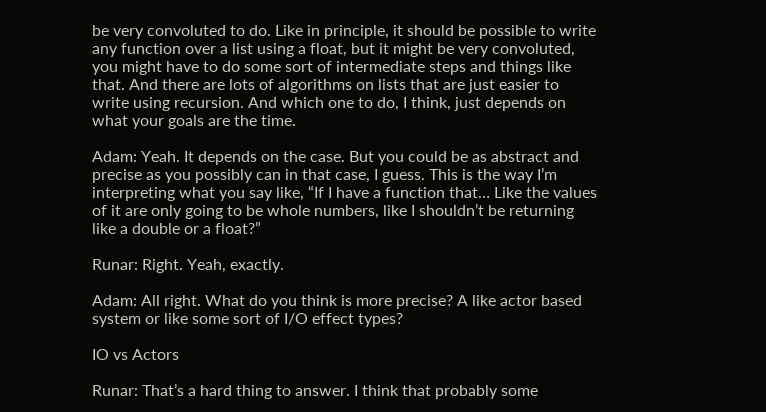be very convoluted to do. Like in principle, it should be possible to write any function over a list using a float, but it might be very convoluted, you might have to do some sort of intermediate steps and things like that. And there are lots of algorithms on lists that are just easier to write using recursion. And which one to do, I think, just depends on what your goals are the time.

Adam: Yeah. It depends on the case. But you could be as abstract and precise as you possibly can in that case, I guess. This is the way I’m interpreting what you say like, “If I have a function that… Like the values of it are only going to be whole numbers, like I shouldn’t be returning like a double or a float?”

Runar: Right. Yeah, exactly.

Adam: All right. What do you think is more precise? A like actor based system or like some sort of I/O effect types?

IO vs Actors

Runar: That’s a hard thing to answer. I think that probably some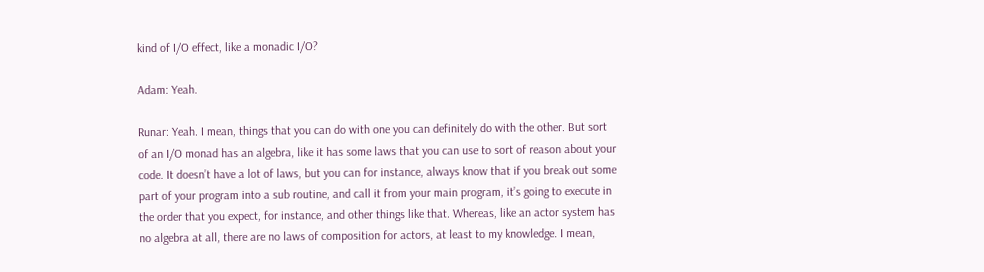kind of I/O effect, like a monadic I/O?

Adam: Yeah.

Runar: Yeah. I mean, things that you can do with one you can definitely do with the other. But sort of an I/O monad has an algebra, like it has some laws that you can use to sort of reason about your code. It doesn’t have a lot of laws, but you can for instance, always know that if you break out some part of your program into a sub routine, and call it from your main program, it’s going to execute in the order that you expect, for instance, and other things like that. Whereas, like an actor system has no algebra at all, there are no laws of composition for actors, at least to my knowledge. I mean,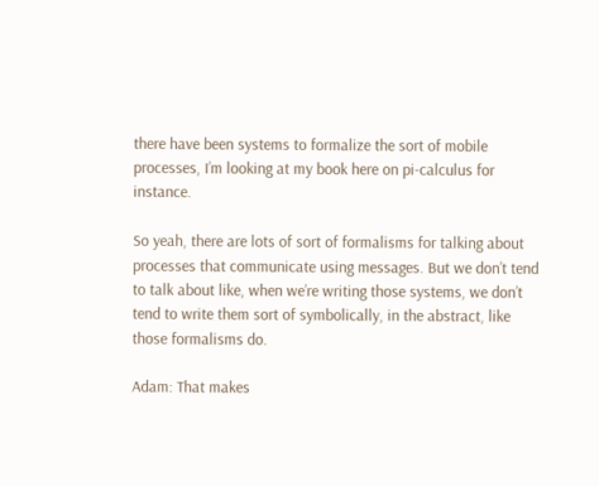there have been systems to formalize the sort of mobile processes, I’m looking at my book here on pi-calculus for instance.

So yeah, there are lots of sort of formalisms for talking about processes that communicate using messages. But we don’t tend to talk about like, when we’re writing those systems, we don’t tend to write them sort of symbolically, in the abstract, like those formalisms do.

Adam: That makes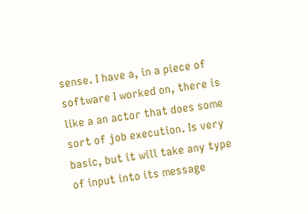sense. I have a, in a piece of software I worked on, there is like a an actor that does some sort of job execution. Is very basic, but it will take any type of input into its message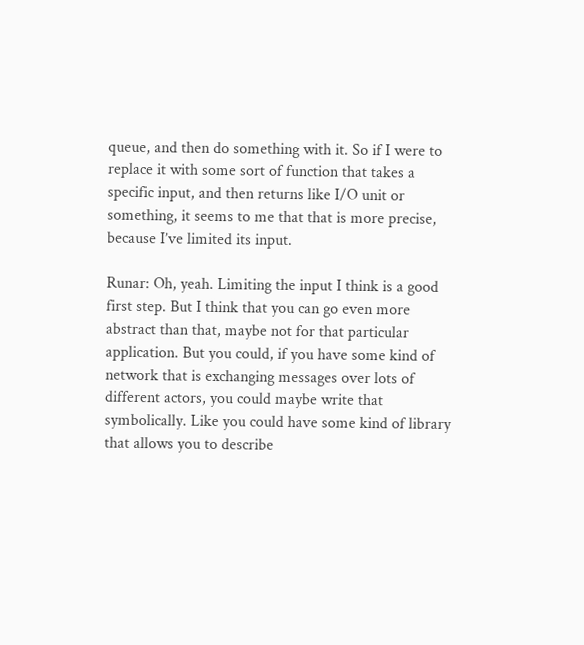queue, and then do something with it. So if I were to replace it with some sort of function that takes a specific input, and then returns like I/O unit or something, it seems to me that that is more precise, because I’ve limited its input.

Runar: Oh, yeah. Limiting the input I think is a good first step. But I think that you can go even more abstract than that, maybe not for that particular application. But you could, if you have some kind of network that is exchanging messages over lots of different actors, you could maybe write that symbolically. Like you could have some kind of library that allows you to describe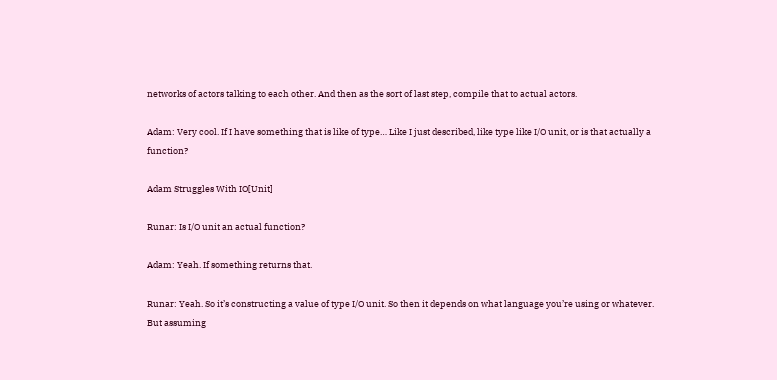networks of actors talking to each other. And then as the sort of last step, compile that to actual actors.

Adam: Very cool. If I have something that is like of type… Like I just described, like type like I/O unit, or is that actually a function?

Adam Struggles With IO[Unit]

Runar: Is I/O unit an actual function?

Adam: Yeah. If something returns that.

Runar: Yeah. So it’s constructing a value of type I/O unit. So then it depends on what language you’re using or whatever. But assuming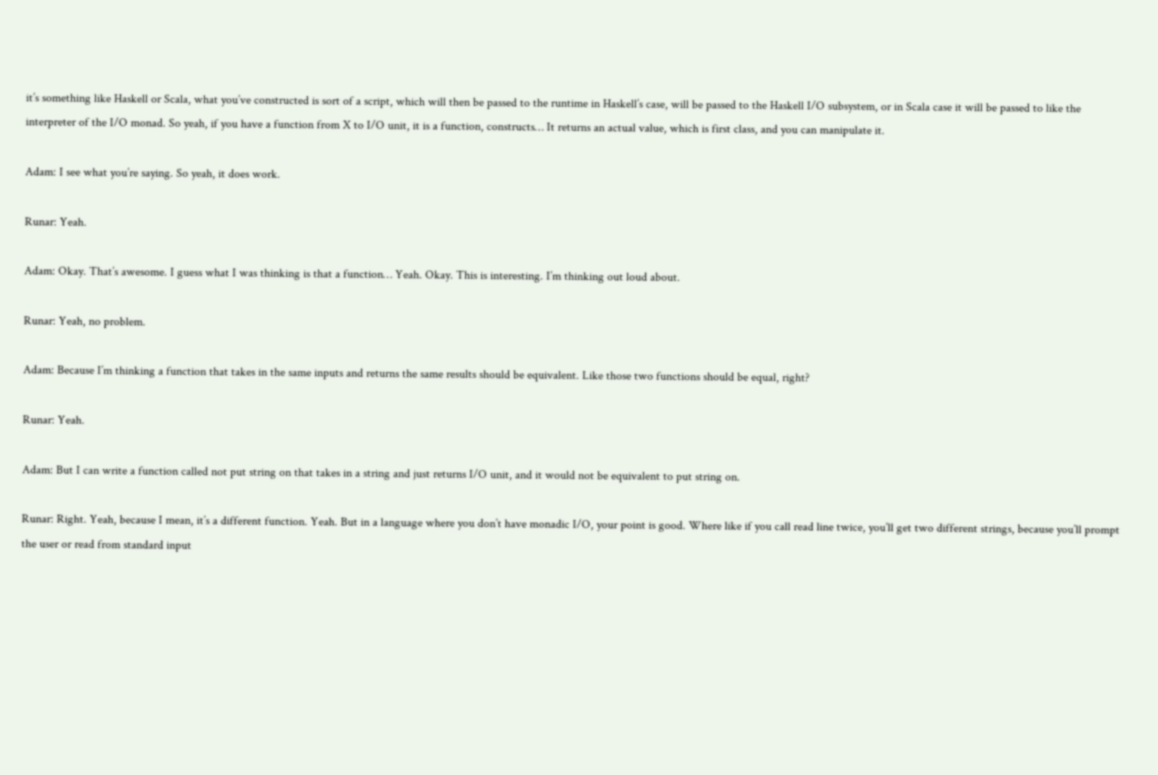it’s something like Haskell or Scala, what you’ve constructed is sort of a script, which will then be passed to the runtime in Haskell’s case, will be passed to the Haskell I/O subsystem, or in Scala case it will be passed to like the interpreter of the I/O monad. So yeah, if you have a function from X to I/O unit, it is a function, constructs… It returns an actual value, which is first class, and you can manipulate it.

Adam: I see what you’re saying. So yeah, it does work.

Runar: Yeah.

Adam: Okay. That’s awesome. I guess what I was thinking is that a function… Yeah. Okay. This is interesting. I’m thinking out loud about.

Runar: Yeah, no problem.

Adam: Because I’m thinking a function that takes in the same inputs and returns the same results should be equivalent. Like those two functions should be equal, right?

Runar: Yeah.

Adam: But I can write a function called not put string on that takes in a string and just returns I/O unit, and it would not be equivalent to put string on.

Runar: Right. Yeah, because I mean, it’s a different function. Yeah. But in a language where you don’t have monadic I/O, your point is good. Where like if you call read line twice, you’ll get two different strings, because you’ll prompt the user or read from standard input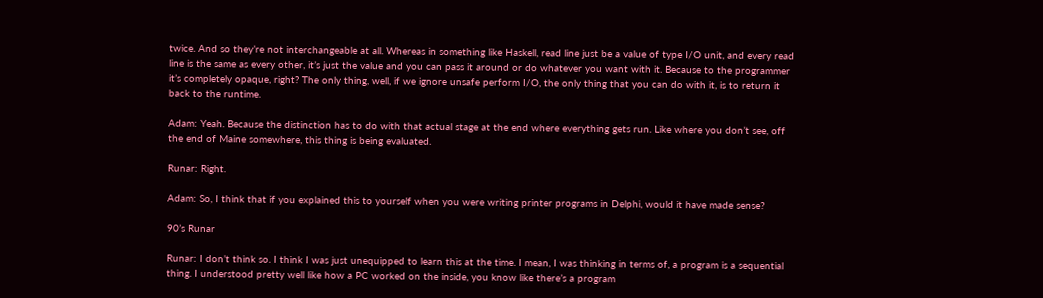twice. And so they’re not interchangeable at all. Whereas in something like Haskell, read line just be a value of type I/O unit, and every read line is the same as every other, it’s just the value and you can pass it around or do whatever you want with it. Because to the programmer it’s completely opaque, right? The only thing, well, if we ignore unsafe perform I/O, the only thing that you can do with it, is to return it back to the runtime.

Adam: Yeah. Because the distinction has to do with that actual stage at the end where everything gets run. Like where you don’t see, off the end of Maine somewhere, this thing is being evaluated.

Runar: Right.

Adam: So, I think that if you explained this to yourself when you were writing printer programs in Delphi, would it have made sense?

90’s Runar

Runar: I don’t think so. I think I was just unequipped to learn this at the time. I mean, I was thinking in terms of, a program is a sequential thing. I understood pretty well like how a PC worked on the inside, you know like there’s a program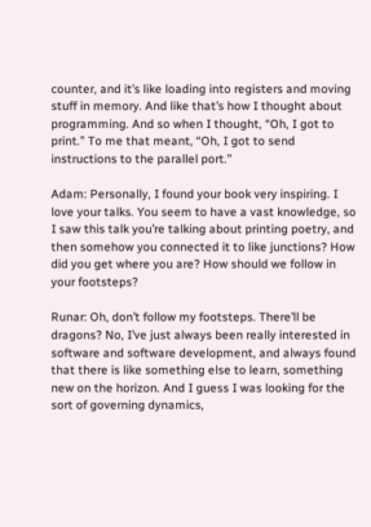counter, and it’s like loading into registers and moving stuff in memory. And like that’s how I thought about programming. And so when I thought, “Oh, I got to print.” To me that meant, “Oh, I got to send instructions to the parallel port.”

Adam: Personally, I found your book very inspiring. I love your talks. You seem to have a vast knowledge, so I saw this talk you’re talking about printing poetry, and then somehow you connected it to like junctions? How did you get where you are? How should we follow in your footsteps?

Runar: Oh, don’t follow my footsteps. There’ll be dragons? No, I’ve just always been really interested in software and software development, and always found that there is like something else to learn, something new on the horizon. And I guess I was looking for the sort of governing dynamics,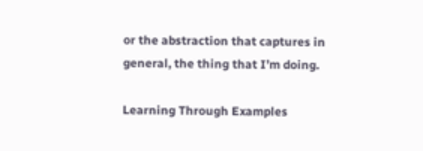or the abstraction that captures in general, the thing that I’m doing.

Learning Through Examples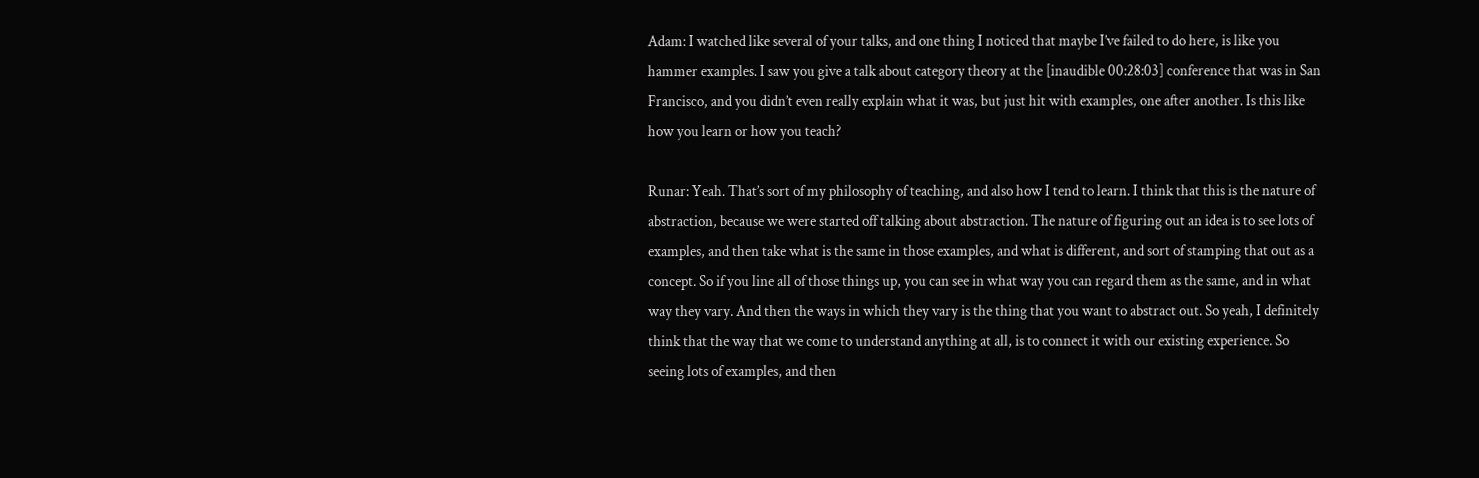Adam: I watched like several of your talks, and one thing I noticed that maybe I’ve failed to do here, is like you hammer examples. I saw you give a talk about category theory at the [inaudible 00:28:03] conference that was in San Francisco, and you didn’t even really explain what it was, but just hit with examples, one after another. Is this like how you learn or how you teach?

Runar: Yeah. That’s sort of my philosophy of teaching, and also how I tend to learn. I think that this is the nature of abstraction, because we were started off talking about abstraction. The nature of figuring out an idea is to see lots of examples, and then take what is the same in those examples, and what is different, and sort of stamping that out as a concept. So if you line all of those things up, you can see in what way you can regard them as the same, and in what way they vary. And then the ways in which they vary is the thing that you want to abstract out. So yeah, I definitely think that the way that we come to understand anything at all, is to connect it with our existing experience. So seeing lots of examples, and then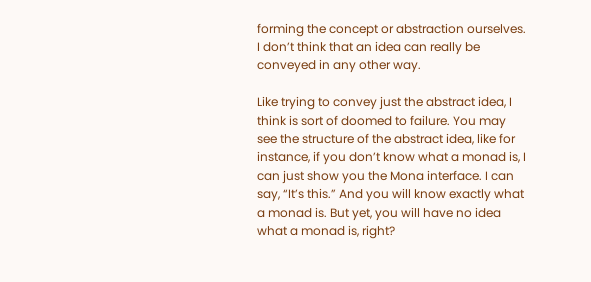forming the concept or abstraction ourselves. I don’t think that an idea can really be conveyed in any other way.

Like trying to convey just the abstract idea, I think is sort of doomed to failure. You may see the structure of the abstract idea, like for instance, if you don’t know what a monad is, I can just show you the Mona interface. I can say, “It’s this.” And you will know exactly what a monad is. But yet, you will have no idea what a monad is, right?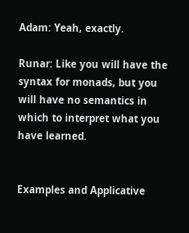Adam: Yeah, exactly.

Runar: Like you will have the syntax for monads, but you will have no semantics in which to interpret what you have learned.


Examples and Applicative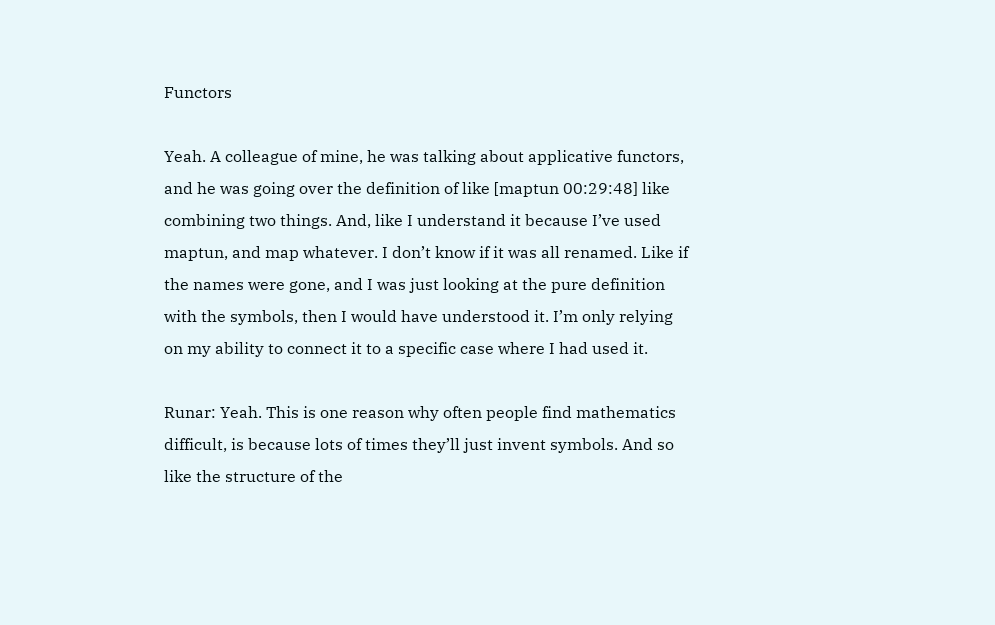Functors

Yeah. A colleague of mine, he was talking about applicative functors, and he was going over the definition of like [maptun 00:29:48] like combining two things. And, like I understand it because I’ve used maptun, and map whatever. I don’t know if it was all renamed. Like if the names were gone, and I was just looking at the pure definition with the symbols, then I would have understood it. I’m only relying on my ability to connect it to a specific case where I had used it.

Runar: Yeah. This is one reason why often people find mathematics difficult, is because lots of times they’ll just invent symbols. And so like the structure of the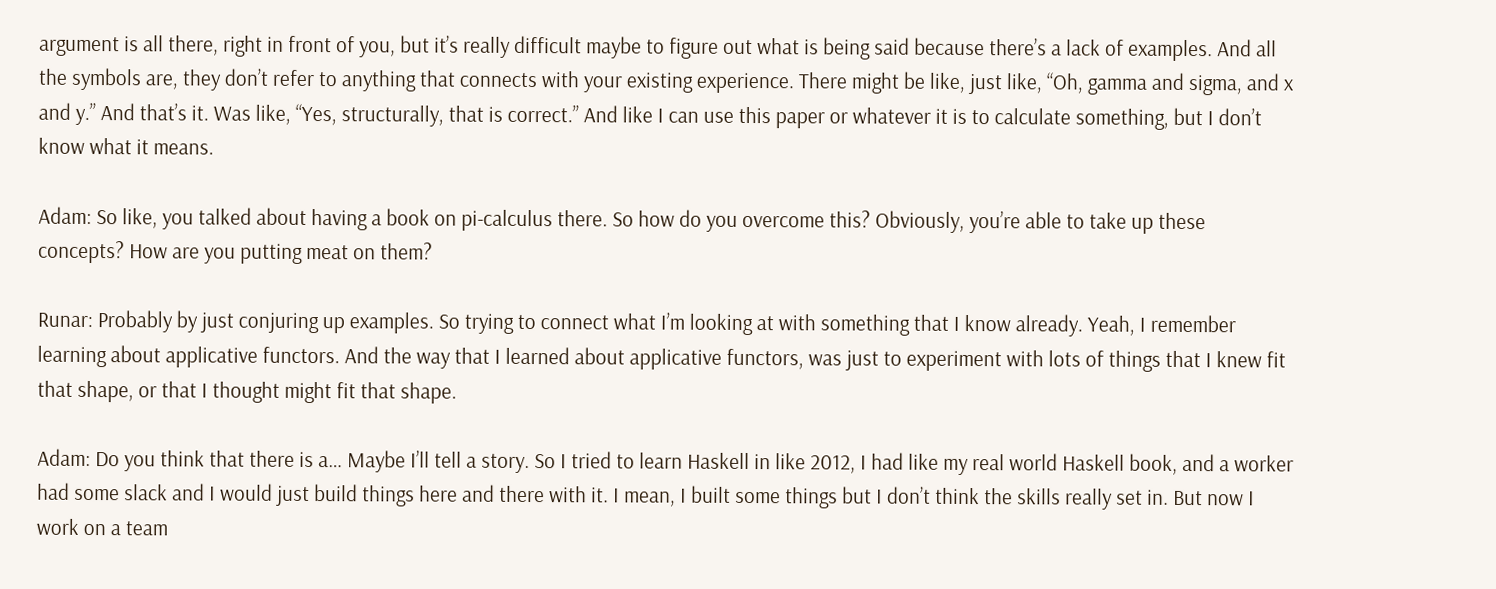argument is all there, right in front of you, but it’s really difficult maybe to figure out what is being said because there’s a lack of examples. And all the symbols are, they don’t refer to anything that connects with your existing experience. There might be like, just like, “Oh, gamma and sigma, and x and y.” And that’s it. Was like, “Yes, structurally, that is correct.” And like I can use this paper or whatever it is to calculate something, but I don’t know what it means.

Adam: So like, you talked about having a book on pi-calculus there. So how do you overcome this? Obviously, you’re able to take up these concepts? How are you putting meat on them?

Runar: Probably by just conjuring up examples. So trying to connect what I’m looking at with something that I know already. Yeah, I remember learning about applicative functors. And the way that I learned about applicative functors, was just to experiment with lots of things that I knew fit that shape, or that I thought might fit that shape.

Adam: Do you think that there is a… Maybe I’ll tell a story. So I tried to learn Haskell in like 2012, I had like my real world Haskell book, and a worker had some slack and I would just build things here and there with it. I mean, I built some things but I don’t think the skills really set in. But now I work on a team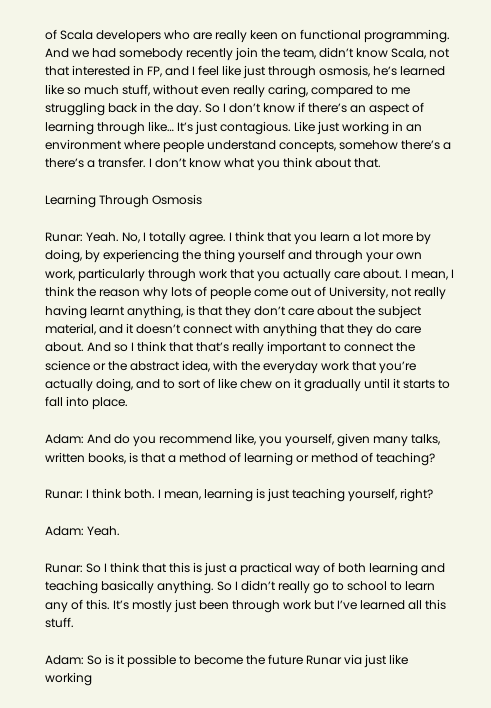of Scala developers who are really keen on functional programming. And we had somebody recently join the team, didn’t know Scala, not that interested in FP, and I feel like just through osmosis, he’s learned like so much stuff, without even really caring, compared to me struggling back in the day. So I don’t know if there’s an aspect of learning through like… It’s just contagious. Like just working in an environment where people understand concepts, somehow there’s a there’s a transfer. I don’t know what you think about that.

Learning Through Osmosis

Runar: Yeah. No, I totally agree. I think that you learn a lot more by doing, by experiencing the thing yourself and through your own work, particularly through work that you actually care about. I mean, I think the reason why lots of people come out of University, not really having learnt anything, is that they don’t care about the subject material, and it doesn’t connect with anything that they do care about. And so I think that that’s really important to connect the science or the abstract idea, with the everyday work that you’re actually doing, and to sort of like chew on it gradually until it starts to fall into place.

Adam: And do you recommend like, you yourself, given many talks, written books, is that a method of learning or method of teaching?

Runar: I think both. I mean, learning is just teaching yourself, right?

Adam: Yeah.

Runar: So I think that this is just a practical way of both learning and teaching basically anything. So I didn’t really go to school to learn any of this. It’s mostly just been through work but I’ve learned all this stuff.

Adam: So is it possible to become the future Runar via just like working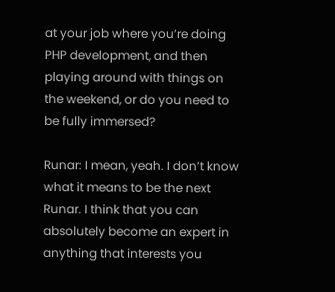at your job where you’re doing PHP development, and then playing around with things on the weekend, or do you need to be fully immersed?

Runar: I mean, yeah. I don’t know what it means to be the next Runar. I think that you can absolutely become an expert in anything that interests you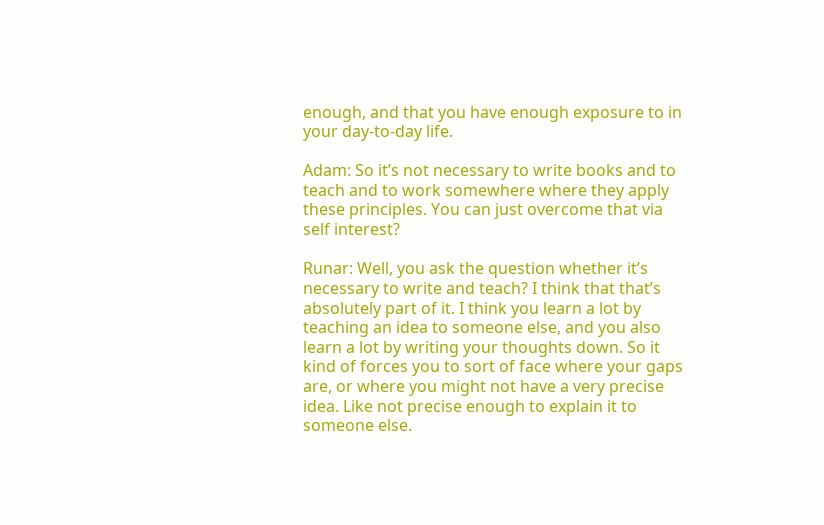enough, and that you have enough exposure to in your day-to-day life.

Adam: So it’s not necessary to write books and to teach and to work somewhere where they apply these principles. You can just overcome that via self interest?

Runar: Well, you ask the question whether it’s necessary to write and teach? I think that that’s absolutely part of it. I think you learn a lot by teaching an idea to someone else, and you also learn a lot by writing your thoughts down. So it kind of forces you to sort of face where your gaps are, or where you might not have a very precise idea. Like not precise enough to explain it to someone else.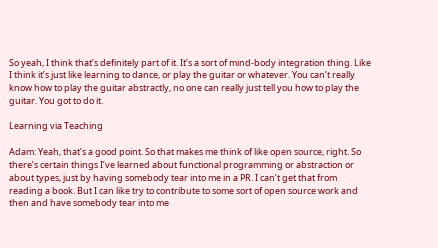So yeah, I think that’s definitely part of it. It’s a sort of mind-body integration thing. Like I think it’s just like learning to dance, or play the guitar or whatever. You can’t really know how to play the guitar abstractly, no one can really just tell you how to play the guitar. You got to do it.

Learning via Teaching

Adam: Yeah, that’s a good point. So that makes me think of like open source, right. So there’s certain things I’ve learned about functional programming or abstraction or about types, just by having somebody tear into me in a PR. I can’t get that from reading a book. But I can like try to contribute to some sort of open source work and then and have somebody tear into me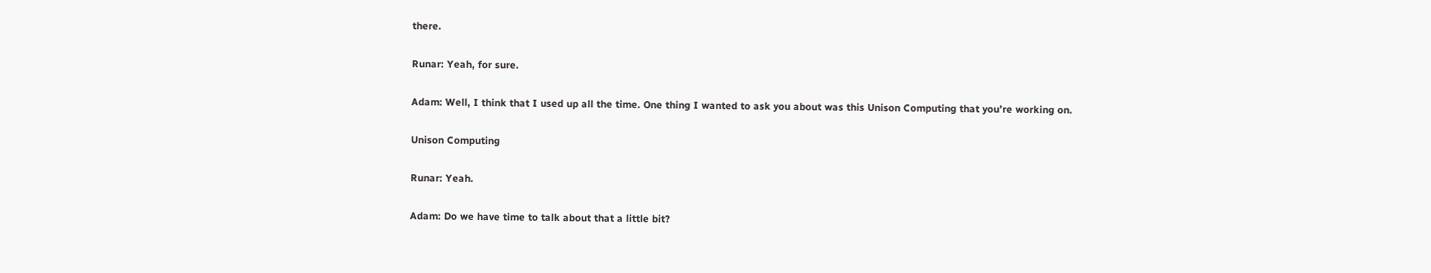there.

Runar: Yeah, for sure.

Adam: Well, I think that I used up all the time. One thing I wanted to ask you about was this Unison Computing that you’re working on.

Unison Computing

Runar: Yeah.

Adam: Do we have time to talk about that a little bit?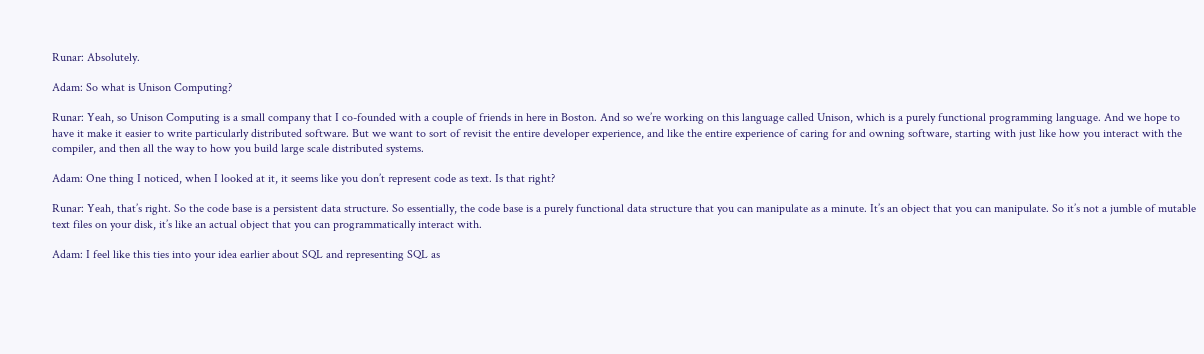Runar: Absolutely.

Adam: So what is Unison Computing?

Runar: Yeah, so Unison Computing is a small company that I co-founded with a couple of friends in here in Boston. And so we’re working on this language called Unison, which is a purely functional programming language. And we hope to have it make it easier to write particularly distributed software. But we want to sort of revisit the entire developer experience, and like the entire experience of caring for and owning software, starting with just like how you interact with the compiler, and then all the way to how you build large scale distributed systems.

Adam: One thing I noticed, when I looked at it, it seems like you don’t represent code as text. Is that right?

Runar: Yeah, that’s right. So the code base is a persistent data structure. So essentially, the code base is a purely functional data structure that you can manipulate as a minute. It’s an object that you can manipulate. So it’s not a jumble of mutable text files on your disk, it’s like an actual object that you can programmatically interact with.

Adam: I feel like this ties into your idea earlier about SQL and representing SQL as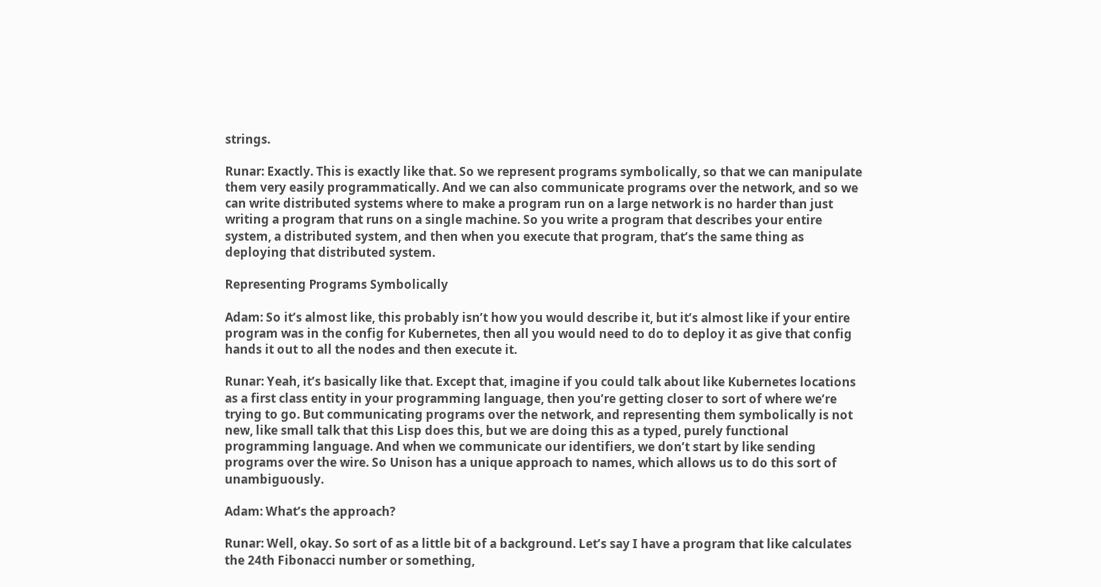strings.

Runar: Exactly. This is exactly like that. So we represent programs symbolically, so that we can manipulate them very easily programmatically. And we can also communicate programs over the network, and so we can write distributed systems where to make a program run on a large network is no harder than just writing a program that runs on a single machine. So you write a program that describes your entire system, a distributed system, and then when you execute that program, that’s the same thing as deploying that distributed system.

Representing Programs Symbolically

Adam: So it’s almost like, this probably isn’t how you would describe it, but it’s almost like if your entire program was in the config for Kubernetes, then all you would need to do to deploy it as give that config hands it out to all the nodes and then execute it.

Runar: Yeah, it’s basically like that. Except that, imagine if you could talk about like Kubernetes locations as a first class entity in your programming language, then you’re getting closer to sort of where we’re trying to go. But communicating programs over the network, and representing them symbolically is not new, like small talk that this Lisp does this, but we are doing this as a typed, purely functional programming language. And when we communicate our identifiers, we don’t start by like sending programs over the wire. So Unison has a unique approach to names, which allows us to do this sort of unambiguously.

Adam: What’s the approach?

Runar: Well, okay. So sort of as a little bit of a background. Let’s say I have a program that like calculates the 24th Fibonacci number or something,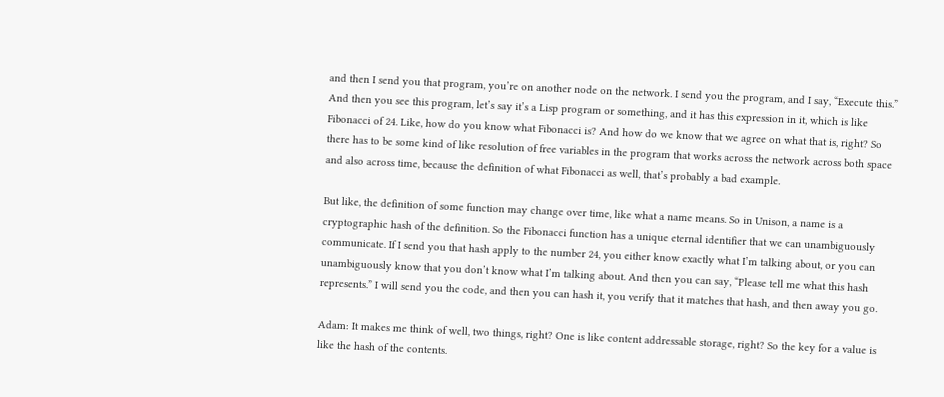and then I send you that program, you’re on another node on the network. I send you the program, and I say, “Execute this.” And then you see this program, let’s say it’s a Lisp program or something, and it has this expression in it, which is like Fibonacci of 24. Like, how do you know what Fibonacci is? And how do we know that we agree on what that is, right? So there has to be some kind of like resolution of free variables in the program that works across the network across both space and also across time, because the definition of what Fibonacci as well, that’s probably a bad example.

But like, the definition of some function may change over time, like what a name means. So in Unison, a name is a cryptographic hash of the definition. So the Fibonacci function has a unique eternal identifier that we can unambiguously communicate. If I send you that hash apply to the number 24, you either know exactly what I’m talking about, or you can unambiguously know that you don’t know what I’m talking about. And then you can say, “Please tell me what this hash represents.” I will send you the code, and then you can hash it, you verify that it matches that hash, and then away you go.

Adam: It makes me think of well, two things, right? One is like content addressable storage, right? So the key for a value is like the hash of the contents.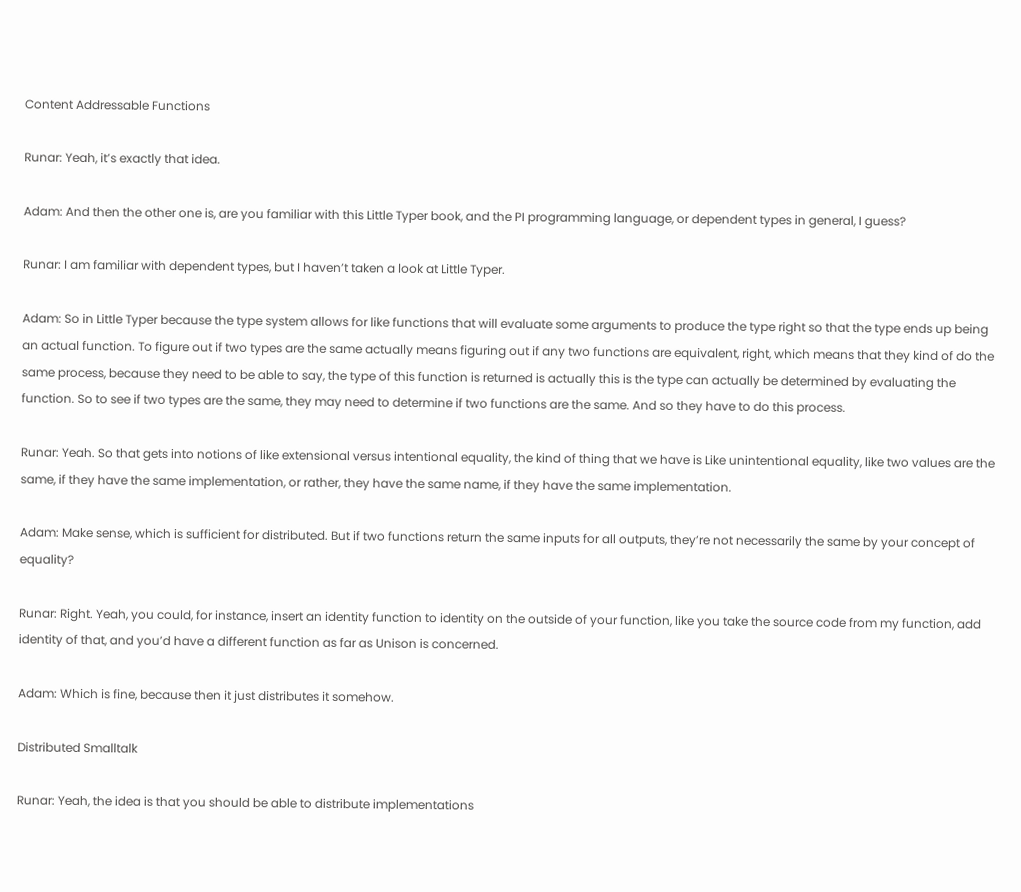Content Addressable Functions

Runar: Yeah, it’s exactly that idea.

Adam: And then the other one is, are you familiar with this Little Typer book, and the PI programming language, or dependent types in general, I guess?

Runar: I am familiar with dependent types, but I haven’t taken a look at Little Typer.

Adam: So in Little Typer because the type system allows for like functions that will evaluate some arguments to produce the type right so that the type ends up being an actual function. To figure out if two types are the same actually means figuring out if any two functions are equivalent, right, which means that they kind of do the same process, because they need to be able to say, the type of this function is returned is actually this is the type can actually be determined by evaluating the function. So to see if two types are the same, they may need to determine if two functions are the same. And so they have to do this process.

Runar: Yeah. So that gets into notions of like extensional versus intentional equality, the kind of thing that we have is Like unintentional equality, like two values are the same, if they have the same implementation, or rather, they have the same name, if they have the same implementation.

Adam: Make sense, which is sufficient for distributed. But if two functions return the same inputs for all outputs, they’re not necessarily the same by your concept of equality?

Runar: Right. Yeah, you could, for instance, insert an identity function to identity on the outside of your function, like you take the source code from my function, add identity of that, and you’d have a different function as far as Unison is concerned.

Adam: Which is fine, because then it just distributes it somehow.

Distributed Smalltalk

Runar: Yeah, the idea is that you should be able to distribute implementations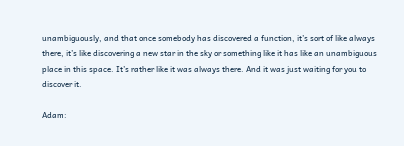unambiguously, and that once somebody has discovered a function, it’s sort of like always there, it’s like discovering a new star in the sky or something like it has like an unambiguous place in this space. It’s rather like it was always there. And it was just waiting for you to discover it.

Adam: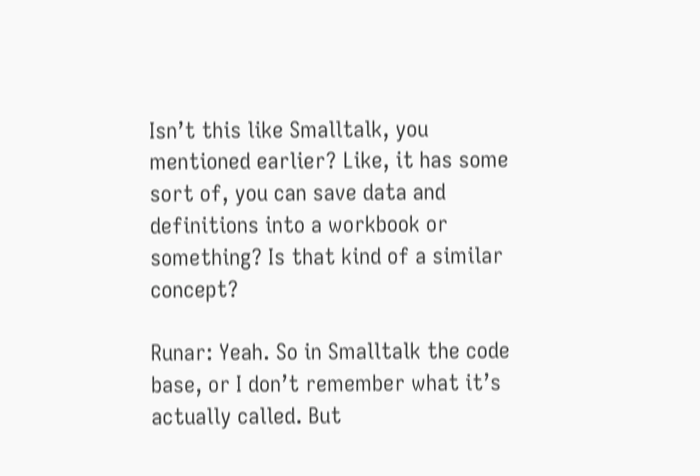Isn’t this like Smalltalk, you mentioned earlier? Like, it has some sort of, you can save data and definitions into a workbook or something? Is that kind of a similar concept?

Runar: Yeah. So in Smalltalk the code base, or I don’t remember what it’s actually called. But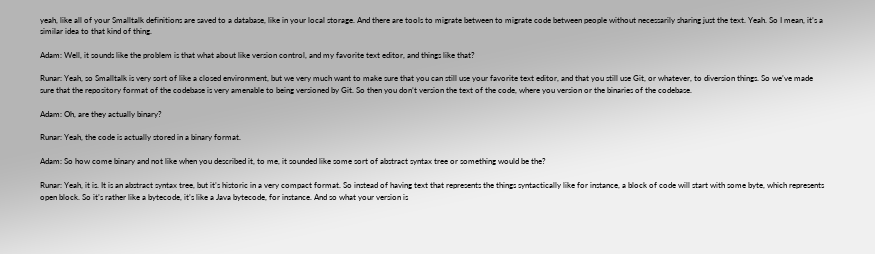yeah, like all of your Smalltalk definitions are saved to a database, like in your local storage. And there are tools to migrate between to migrate code between people without necessarily sharing just the text. Yeah. So I mean, it’s a similar idea to that kind of thing.

Adam: Well, it sounds like the problem is that what about like version control, and my favorite text editor, and things like that?

Runar: Yeah, so Smalltalk is very sort of like a closed environment, but we very much want to make sure that you can still use your favorite text editor, and that you still use Git, or whatever, to diversion things. So we’ve made sure that the repository format of the codebase is very amenable to being versioned by Git. So then you don’t version the text of the code, where you version or the binaries of the codebase.

Adam: Oh, are they actually binary?

Runar: Yeah, the code is actually stored in a binary format.

Adam: So how come binary and not like when you described it, to me, it sounded like some sort of abstract syntax tree or something would be the?

Runar: Yeah, it is. It is an abstract syntax tree, but it’s historic in a very compact format. So instead of having text that represents the things syntactically like for instance, a block of code will start with some byte, which represents open block. So it’s rather like a bytecode, it’s like a Java bytecode, for instance. And so what your version is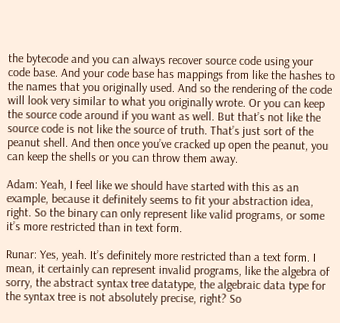the bytecode and you can always recover source code using your code base. And your code base has mappings from like the hashes to the names that you originally used. And so the rendering of the code will look very similar to what you originally wrote. Or you can keep the source code around if you want as well. But that’s not like the source code is not like the source of truth. That’s just sort of the peanut shell. And then once you’ve cracked up open the peanut, you can keep the shells or you can throw them away.

Adam: Yeah, I feel like we should have started with this as an example, because it definitely seems to fit your abstraction idea, right. So the binary can only represent like valid programs, or some it’s more restricted than in text form.

Runar: Yes, yeah. It’s definitely more restricted than a text form. I mean, it certainly can represent invalid programs, like the algebra of sorry, the abstract syntax tree datatype, the algebraic data type for the syntax tree is not absolutely precise, right? So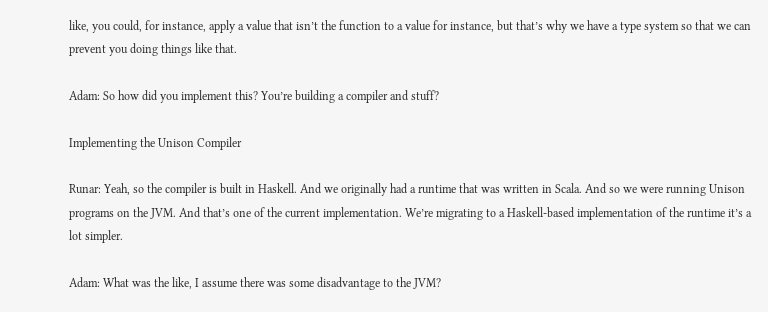like, you could, for instance, apply a value that isn’t the function to a value for instance, but that’s why we have a type system so that we can prevent you doing things like that.

Adam: So how did you implement this? You’re building a compiler and stuff?

Implementing the Unison Compiler

Runar: Yeah, so the compiler is built in Haskell. And we originally had a runtime that was written in Scala. And so we were running Unison programs on the JVM. And that’s one of the current implementation. We’re migrating to a Haskell-based implementation of the runtime it’s a lot simpler.

Adam: What was the like, I assume there was some disadvantage to the JVM?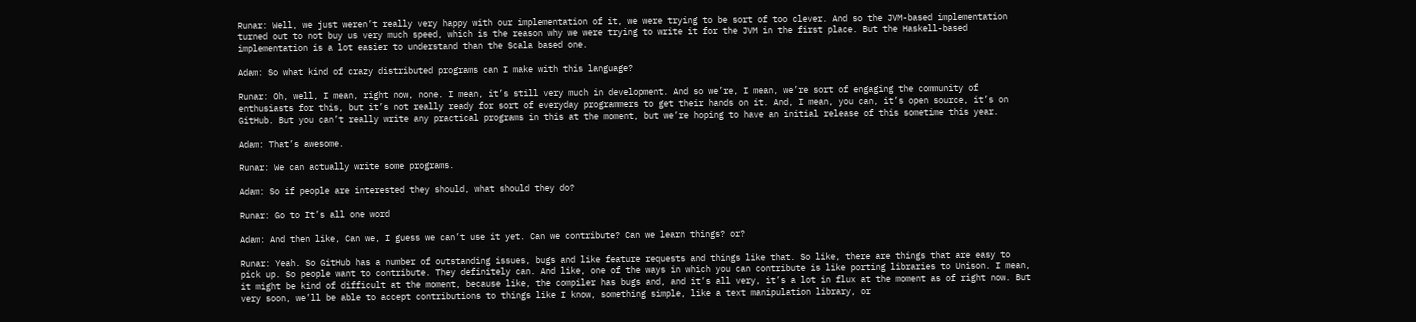Runar: Well, we just weren’t really very happy with our implementation of it, we were trying to be sort of too clever. And so the JVM-based implementation turned out to not buy us very much speed, which is the reason why we were trying to write it for the JVM in the first place. But the Haskell-based implementation is a lot easier to understand than the Scala based one.

Adam: So what kind of crazy distributed programs can I make with this language?

Runar: Oh, well, I mean, right now, none. I mean, it’s still very much in development. And so we’re, I mean, we’re sort of engaging the community of enthusiasts for this, but it’s not really ready for sort of everyday programmers to get their hands on it. And, I mean, you can, it’s open source, it’s on GitHub. But you can’t really write any practical programs in this at the moment, but we’re hoping to have an initial release of this sometime this year.

Adam: That’s awesome.

Runar: We can actually write some programs.

Adam: So if people are interested they should, what should they do?

Runar: Go to It’s all one word

Adam: And then like, Can we, I guess we can’t use it yet. Can we contribute? Can we learn things? or?

Runar: Yeah. So GitHub has a number of outstanding issues, bugs and like feature requests and things like that. So like, there are things that are easy to pick up. So people want to contribute. They definitely can. And like, one of the ways in which you can contribute is like porting libraries to Unison. I mean, it might be kind of difficult at the moment, because like, the compiler has bugs and, and it’s all very, it’s a lot in flux at the moment as of right now. But very soon, we’ll be able to accept contributions to things like I know, something simple, like a text manipulation library, or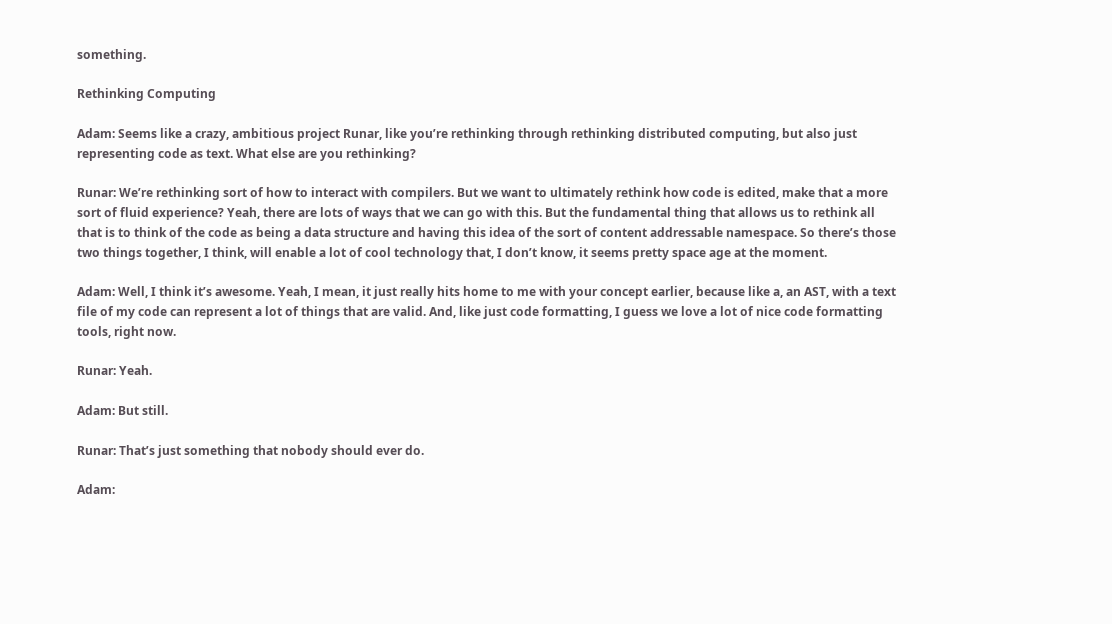something.

Rethinking Computing

Adam: Seems like a crazy, ambitious project Runar, like you’re rethinking through rethinking distributed computing, but also just representing code as text. What else are you rethinking?

Runar: We’re rethinking sort of how to interact with compilers. But we want to ultimately rethink how code is edited, make that a more sort of fluid experience? Yeah, there are lots of ways that we can go with this. But the fundamental thing that allows us to rethink all that is to think of the code as being a data structure and having this idea of the sort of content addressable namespace. So there’s those two things together, I think, will enable a lot of cool technology that, I don’t know, it seems pretty space age at the moment.

Adam: Well, I think it’s awesome. Yeah, I mean, it just really hits home to me with your concept earlier, because like a, an AST, with a text file of my code can represent a lot of things that are valid. And, like just code formatting, I guess we love a lot of nice code formatting tools, right now.

Runar: Yeah.

Adam: But still.

Runar: That’s just something that nobody should ever do.

Adam: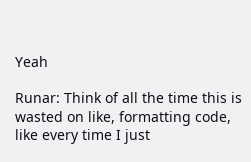Yeah

Runar: Think of all the time this is wasted on like, formatting code, like every time I just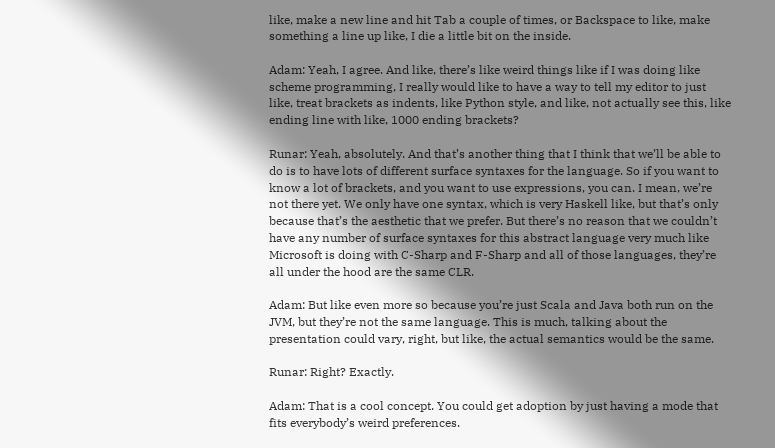like, make a new line and hit Tab a couple of times, or Backspace to like, make something a line up like, I die a little bit on the inside.

Adam: Yeah, I agree. And like, there’s like weird things like if I was doing like scheme programming, I really would like to have a way to tell my editor to just like, treat brackets as indents, like Python style, and like, not actually see this, like ending line with like, 1000 ending brackets?

Runar: Yeah, absolutely. And that’s another thing that I think that we’ll be able to do is to have lots of different surface syntaxes for the language. So if you want to know a lot of brackets, and you want to use expressions, you can. I mean, we’re not there yet. We only have one syntax, which is very Haskell like, but that’s only because that’s the aesthetic that we prefer. But there’s no reason that we couldn’t have any number of surface syntaxes for this abstract language very much like Microsoft is doing with C-Sharp and F-Sharp and all of those languages, they’re all under the hood are the same CLR.

Adam: But like even more so because you’re just Scala and Java both run on the JVM, but they’re not the same language. This is much, talking about the presentation could vary, right, but like, the actual semantics would be the same.

Runar: Right? Exactly.

Adam: That is a cool concept. You could get adoption by just having a mode that fits everybody’s weird preferences.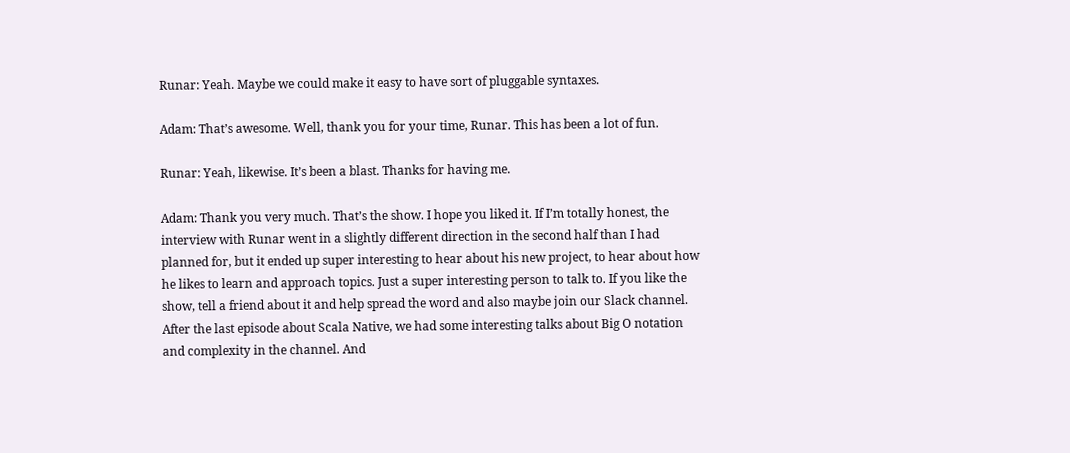Runar: Yeah. Maybe we could make it easy to have sort of pluggable syntaxes.

Adam: That’s awesome. Well, thank you for your time, Runar. This has been a lot of fun.

Runar: Yeah, likewise. It’s been a blast. Thanks for having me.

Adam: Thank you very much. That’s the show. I hope you liked it. If I’m totally honest, the interview with Runar went in a slightly different direction in the second half than I had planned for, but it ended up super interesting to hear about his new project, to hear about how he likes to learn and approach topics. Just a super interesting person to talk to. If you like the show, tell a friend about it and help spread the word and also maybe join our Slack channel. After the last episode about Scala Native, we had some interesting talks about Big O notation and complexity in the channel. And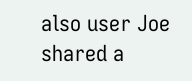also user Joe shared a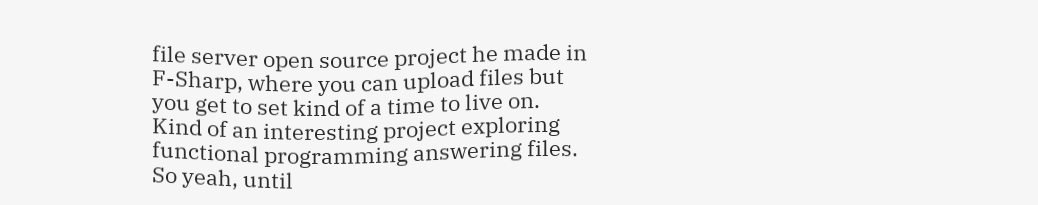file server open source project he made in F-Sharp, where you can upload files but you get to set kind of a time to live on. Kind of an interesting project exploring functional programming answering files. So yeah, until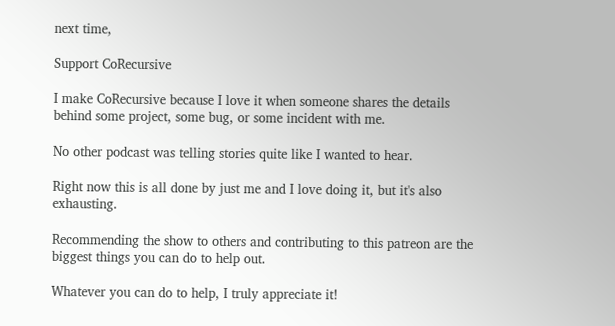next time,

Support CoRecursive

I make CoRecursive because I love it when someone shares the details behind some project, some bug, or some incident with me.

No other podcast was telling stories quite like I wanted to hear.

Right now this is all done by just me and I love doing it, but it's also exhausting.

Recommending the show to others and contributing to this patreon are the biggest things you can do to help out.

Whatever you can do to help, I truly appreciate it!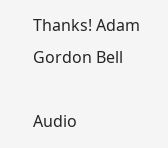Thanks! Adam Gordon Bell

Audio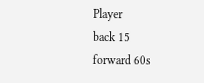Player
back 15
forward 60s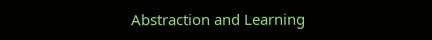Abstraction and Learning